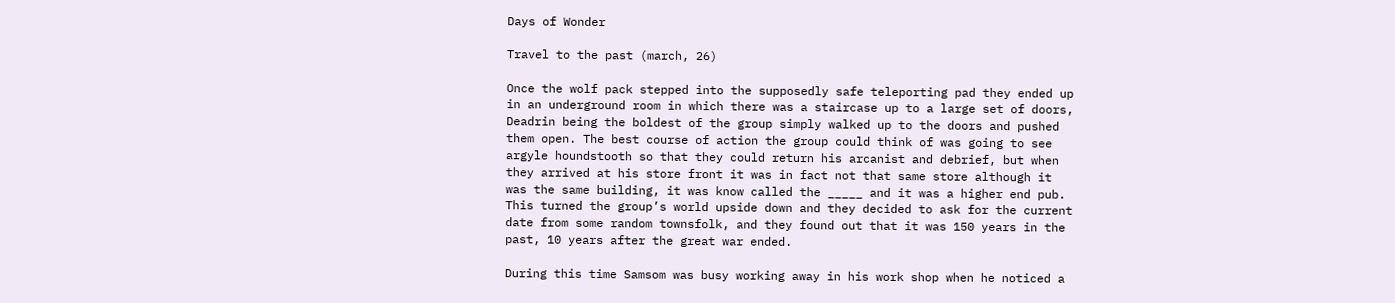Days of Wonder

Travel to the past (march, 26)

Once the wolf pack stepped into the supposedly safe teleporting pad they ended up in an underground room in which there was a staircase up to a large set of doors, Deadrin being the boldest of the group simply walked up to the doors and pushed them open. The best course of action the group could think of was going to see argyle houndstooth so that they could return his arcanist and debrief, but when they arrived at his store front it was in fact not that same store although it was the same building, it was know called the _____ and it was a higher end pub. This turned the group’s world upside down and they decided to ask for the current date from some random townsfolk, and they found out that it was 150 years in the past, 10 years after the great war ended.

During this time Samsom was busy working away in his work shop when he noticed a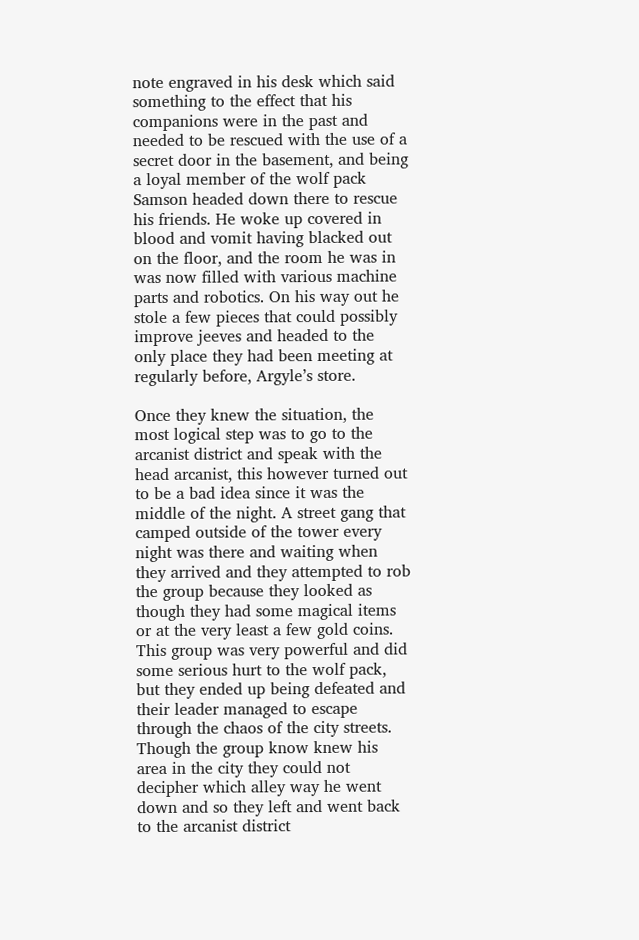note engraved in his desk which said something to the effect that his companions were in the past and needed to be rescued with the use of a secret door in the basement, and being a loyal member of the wolf pack Samson headed down there to rescue his friends. He woke up covered in blood and vomit having blacked out on the floor, and the room he was in was now filled with various machine parts and robotics. On his way out he stole a few pieces that could possibly improve jeeves and headed to the only place they had been meeting at regularly before, Argyle’s store.

Once they knew the situation, the most logical step was to go to the arcanist district and speak with the head arcanist, this however turned out to be a bad idea since it was the middle of the night. A street gang that camped outside of the tower every night was there and waiting when they arrived and they attempted to rob the group because they looked as though they had some magical items or at the very least a few gold coins. This group was very powerful and did some serious hurt to the wolf pack, but they ended up being defeated and their leader managed to escape through the chaos of the city streets. Though the group know knew his area in the city they could not decipher which alley way he went down and so they left and went back to the arcanist district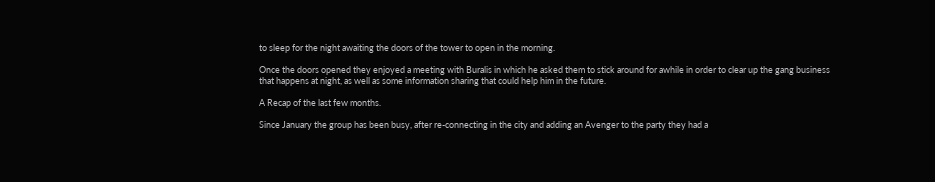to sleep for the night awaiting the doors of the tower to open in the morning.

Once the doors opened they enjoyed a meeting with Buralis in which he asked them to stick around for awhile in order to clear up the gang business that happens at night, as well as some information sharing that could help him in the future.

A Recap of the last few months.

Since January the group has been busy, after re-connecting in the city and adding an Avenger to the party they had a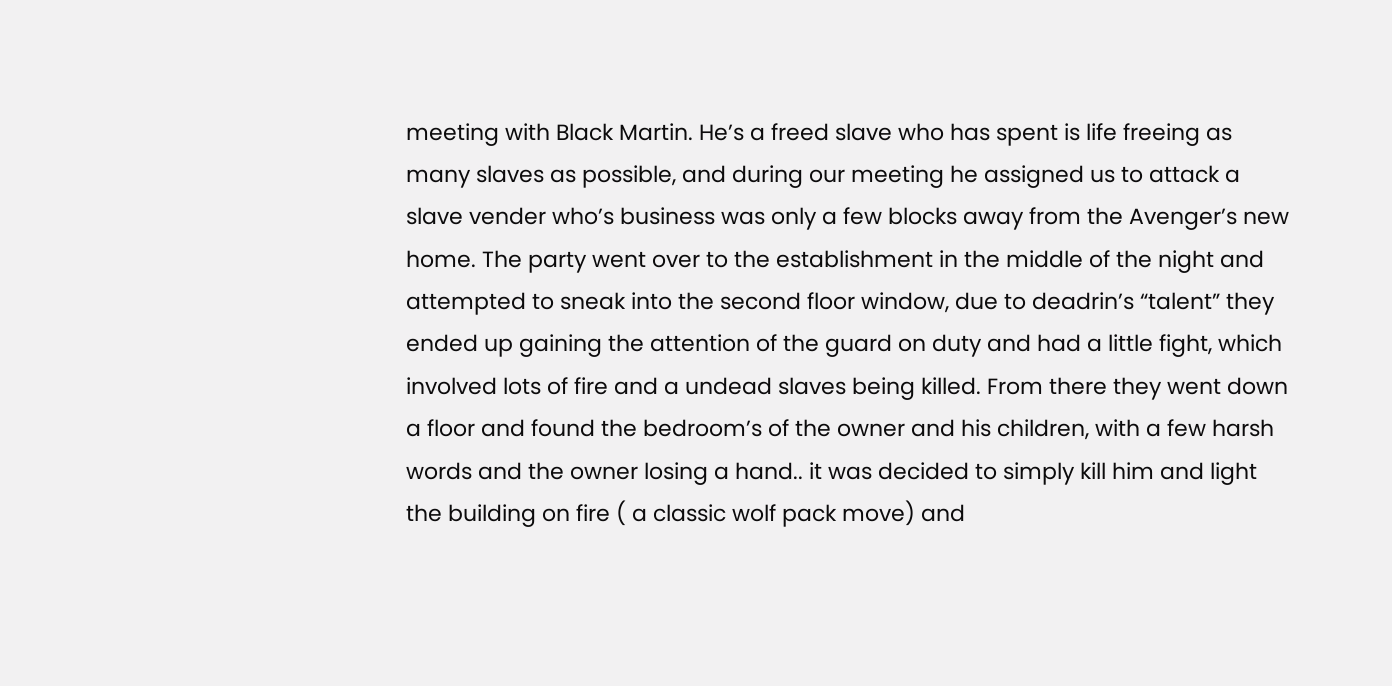meeting with Black Martin. He’s a freed slave who has spent is life freeing as many slaves as possible, and during our meeting he assigned us to attack a slave vender who’s business was only a few blocks away from the Avenger’s new home. The party went over to the establishment in the middle of the night and attempted to sneak into the second floor window, due to deadrin’s “talent” they ended up gaining the attention of the guard on duty and had a little fight, which involved lots of fire and a undead slaves being killed. From there they went down a floor and found the bedroom’s of the owner and his children, with a few harsh words and the owner losing a hand.. it was decided to simply kill him and light the building on fire ( a classic wolf pack move) and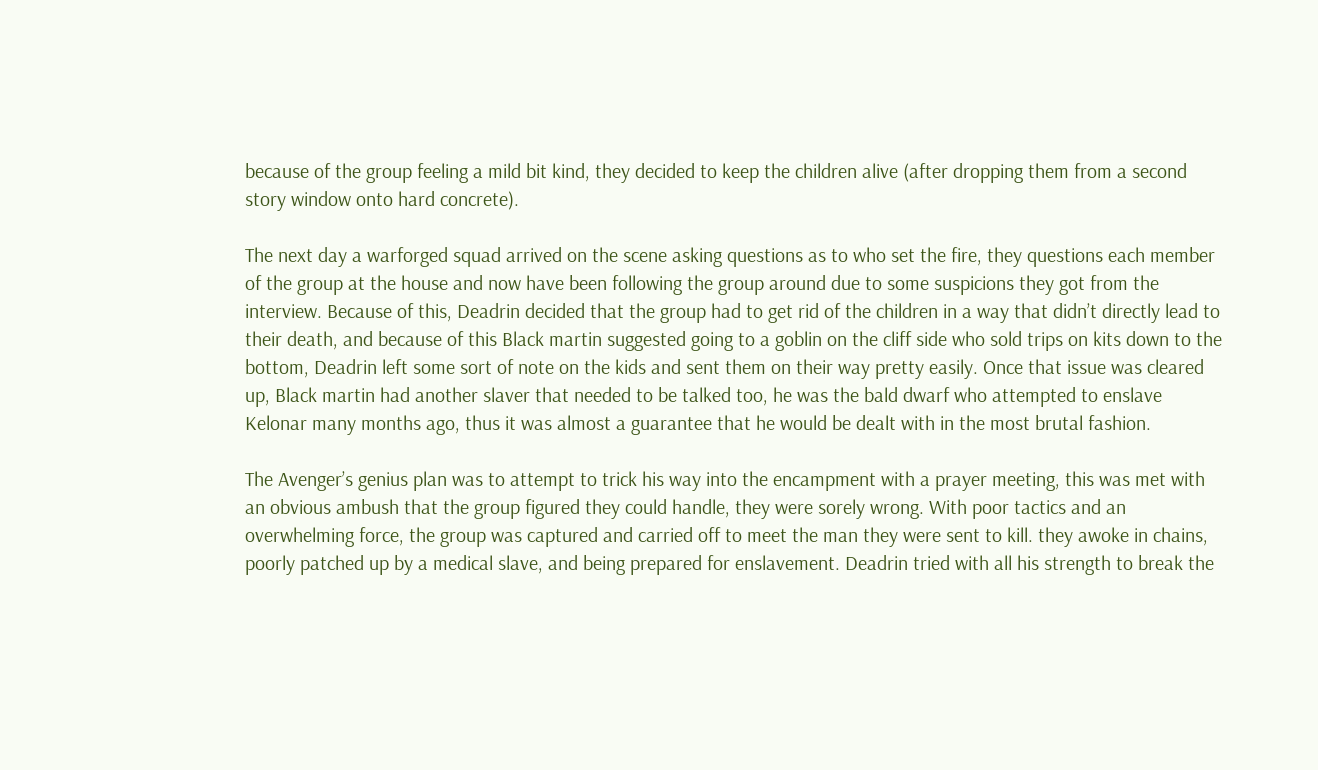because of the group feeling a mild bit kind, they decided to keep the children alive (after dropping them from a second story window onto hard concrete).

The next day a warforged squad arrived on the scene asking questions as to who set the fire, they questions each member of the group at the house and now have been following the group around due to some suspicions they got from the interview. Because of this, Deadrin decided that the group had to get rid of the children in a way that didn’t directly lead to their death, and because of this Black martin suggested going to a goblin on the cliff side who sold trips on kits down to the bottom, Deadrin left some sort of note on the kids and sent them on their way pretty easily. Once that issue was cleared up, Black martin had another slaver that needed to be talked too, he was the bald dwarf who attempted to enslave Kelonar many months ago, thus it was almost a guarantee that he would be dealt with in the most brutal fashion.

The Avenger’s genius plan was to attempt to trick his way into the encampment with a prayer meeting, this was met with an obvious ambush that the group figured they could handle, they were sorely wrong. With poor tactics and an overwhelming force, the group was captured and carried off to meet the man they were sent to kill. they awoke in chains, poorly patched up by a medical slave, and being prepared for enslavement. Deadrin tried with all his strength to break the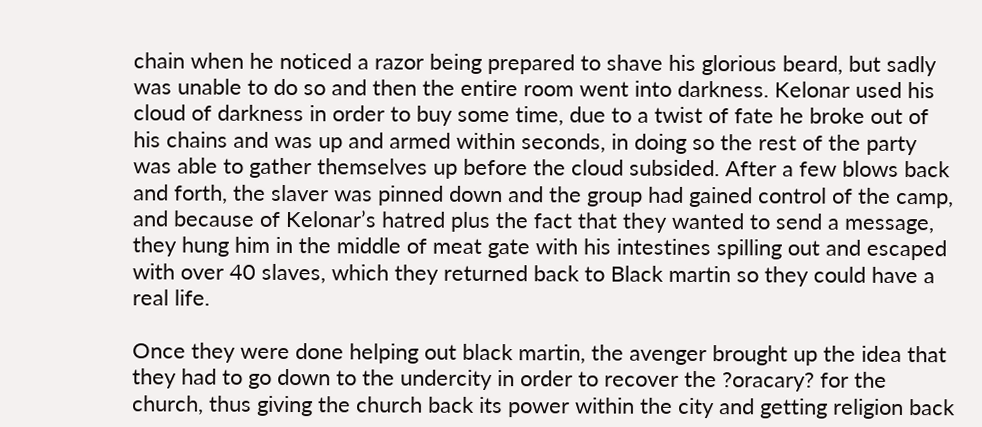chain when he noticed a razor being prepared to shave his glorious beard, but sadly was unable to do so and then the entire room went into darkness. Kelonar used his cloud of darkness in order to buy some time, due to a twist of fate he broke out of his chains and was up and armed within seconds, in doing so the rest of the party was able to gather themselves up before the cloud subsided. After a few blows back and forth, the slaver was pinned down and the group had gained control of the camp, and because of Kelonar’s hatred plus the fact that they wanted to send a message, they hung him in the middle of meat gate with his intestines spilling out and escaped with over 40 slaves, which they returned back to Black martin so they could have a real life.

Once they were done helping out black martin, the avenger brought up the idea that they had to go down to the undercity in order to recover the ?oracary? for the church, thus giving the church back its power within the city and getting religion back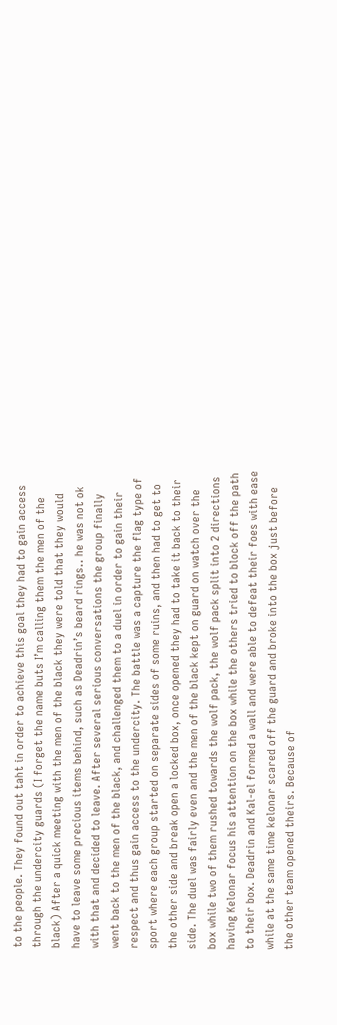to the people. They found out taht in order to achieve this goal they had to gain access through the undercity guards (I forget the name buts I’m calling them the men of the black) After a quick meeting with the men of the black they were told that they would have to leave some precious items behind, such as Deadrin’s beard rings.. he was not ok with that and decided to leave. After several serious conversations the group finally went back to the men of the black, and challenged them to a duel in order to gain their respect and thus gain access to the undercity. The battle was a capture the flag type of sport where each group started on separate sides of some ruins, and then had to get to the other side and break open a locked box, once opened they had to take it back to their side. The duel was fairly even and the men of the black kept on guard on watch over the box while two of them rushed towards the wolf pack, the wolf pack split into 2 directions having Kelonar focus his attention on the box while the others tried to block off the path to their box. Deadrin and Kal-el formed a wall and were able to defeat their foes with ease while at the same time kelonar scared off the guard and broke into the box just before the other team opened theirs. Because of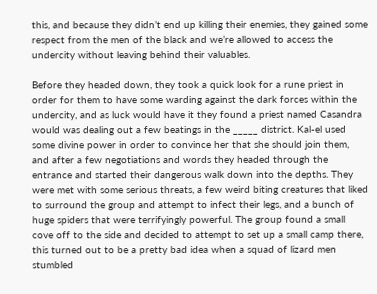this, and because they didn’t end up killing their enemies, they gained some respect from the men of the black and we’re allowed to access the undercity without leaving behind their valuables.

Before they headed down, they took a quick look for a rune priest in order for them to have some warding against the dark forces within the undercity, and as luck would have it they found a priest named Casandra would was dealing out a few beatings in the _____ district. Kal-el used some divine power in order to convince her that she should join them, and after a few negotiations and words they headed through the entrance and started their dangerous walk down into the depths. They were met with some serious threats, a few weird biting creatures that liked to surround the group and attempt to infect their legs, and a bunch of huge spiders that were terrifyingly powerful. The group found a small cove off to the side and decided to attempt to set up a small camp there, this turned out to be a pretty bad idea when a squad of lizard men stumbled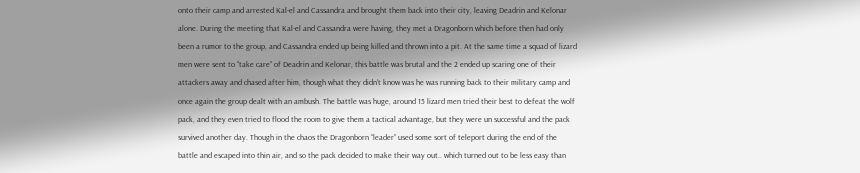onto their camp and arrested Kal-el and Cassandra and brought them back into their city, leaving Deadrin and Kelonar alone. During the meeting that Kal-el and Cassandra were having, they met a Dragonborn which before then had only been a rumor to the group, and Cassandra ended up being killed and thrown into a pit. At the same time a squad of lizard men were sent to “take care” of Deadrin and Kelonar, this battle was brutal and the 2 ended up scaring one of their attackers away and chased after him, though what they didn’t know was he was running back to their military camp and once again the group dealt with an ambush. The battle was huge, around 15 lizard men tried their best to defeat the wolf pack, and they even tried to flood the room to give them a tactical advantage, but they were un successful and the pack survived another day. Though in the chaos the Dragonborn “leader” used some sort of teleport during the end of the battle and escaped into thin air, and so the pack decided to make their way out.. which turned out to be less easy than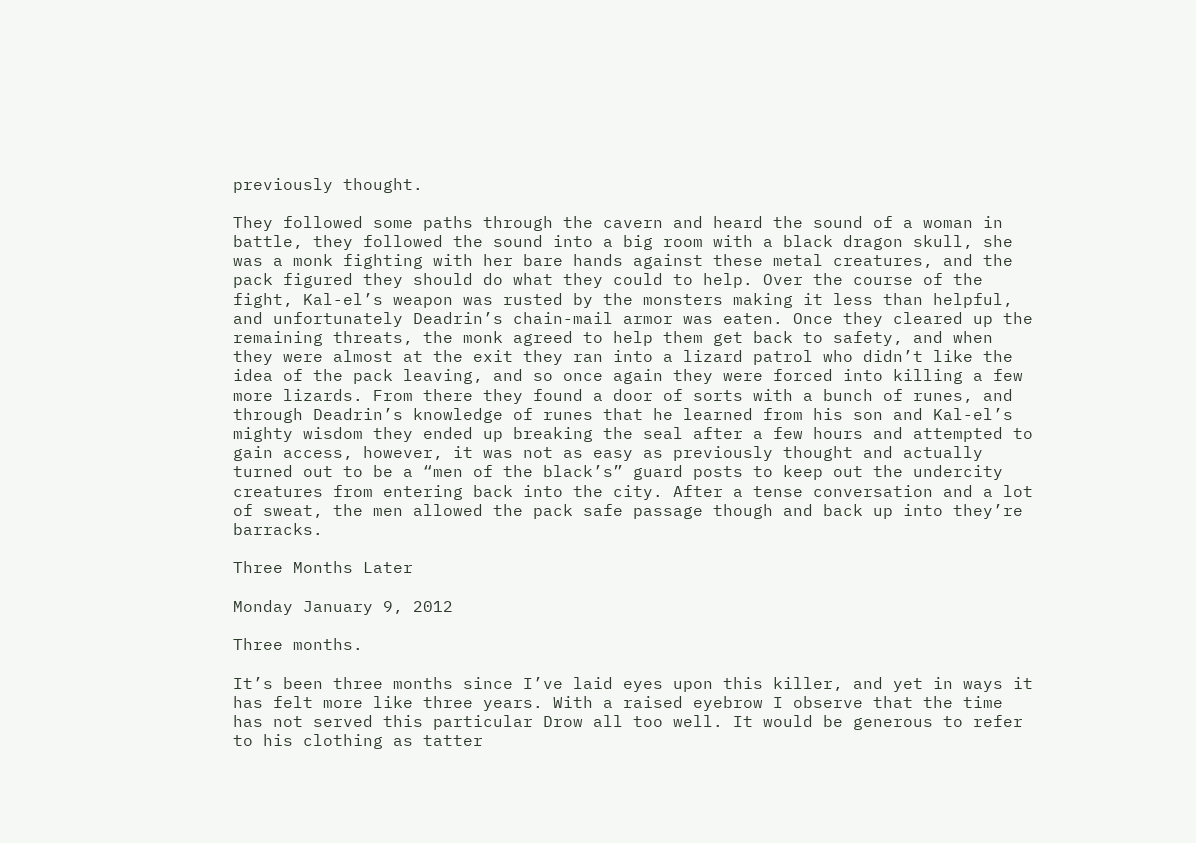previously thought.

They followed some paths through the cavern and heard the sound of a woman in battle, they followed the sound into a big room with a black dragon skull, she was a monk fighting with her bare hands against these metal creatures, and the pack figured they should do what they could to help. Over the course of the fight, Kal-el’s weapon was rusted by the monsters making it less than helpful, and unfortunately Deadrin’s chain-mail armor was eaten. Once they cleared up the remaining threats, the monk agreed to help them get back to safety, and when they were almost at the exit they ran into a lizard patrol who didn’t like the idea of the pack leaving, and so once again they were forced into killing a few more lizards. From there they found a door of sorts with a bunch of runes, and through Deadrin’s knowledge of runes that he learned from his son and Kal-el’s mighty wisdom they ended up breaking the seal after a few hours and attempted to gain access, however, it was not as easy as previously thought and actually turned out to be a “men of the black’s” guard posts to keep out the undercity creatures from entering back into the city. After a tense conversation and a lot of sweat, the men allowed the pack safe passage though and back up into they’re barracks.

Three Months Later

Monday January 9, 2012

Three months.

It’s been three months since I’ve laid eyes upon this killer, and yet in ways it has felt more like three years. With a raised eyebrow I observe that the time has not served this particular Drow all too well. It would be generous to refer to his clothing as tatter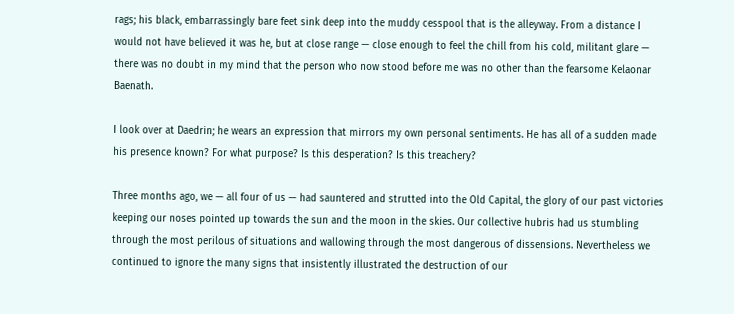rags; his black, embarrassingly bare feet sink deep into the muddy cesspool that is the alleyway. From a distance I would not have believed it was he, but at close range — close enough to feel the chill from his cold, militant glare — there was no doubt in my mind that the person who now stood before me was no other than the fearsome Kelaonar Baenath.

I look over at Daedrin; he wears an expression that mirrors my own personal sentiments. He has all of a sudden made his presence known? For what purpose? Is this desperation? Is this treachery?

Three months ago, we — all four of us — had sauntered and strutted into the Old Capital, the glory of our past victories keeping our noses pointed up towards the sun and the moon in the skies. Our collective hubris had us stumbling through the most perilous of situations and wallowing through the most dangerous of dissensions. Nevertheless we continued to ignore the many signs that insistently illustrated the destruction of our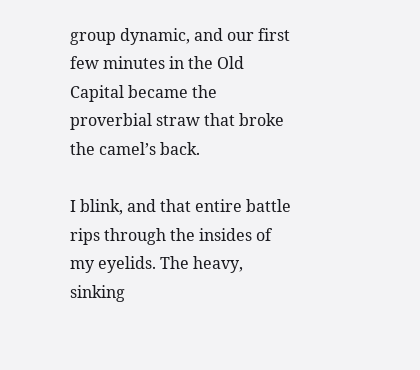group dynamic, and our first few minutes in the Old Capital became the proverbial straw that broke the camel’s back.

I blink, and that entire battle rips through the insides of my eyelids. The heavy, sinking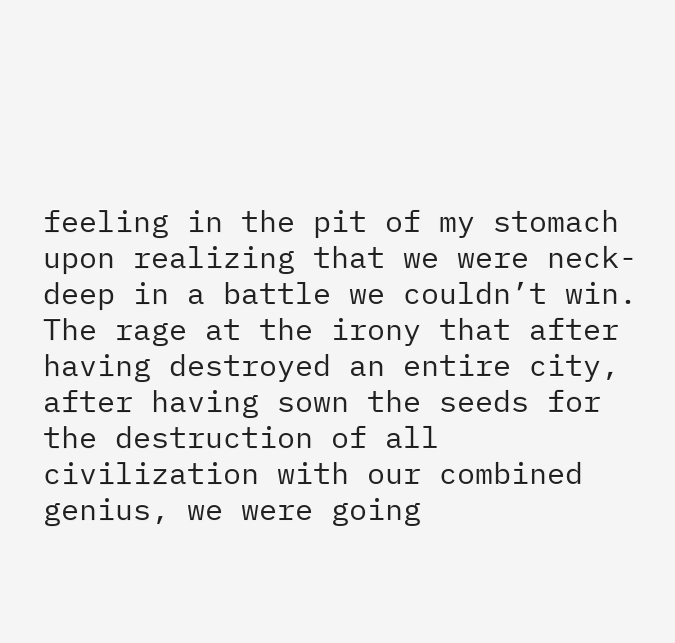feeling in the pit of my stomach upon realizing that we were neck-deep in a battle we couldn’t win. The rage at the irony that after having destroyed an entire city, after having sown the seeds for the destruction of all civilization with our combined genius, we were going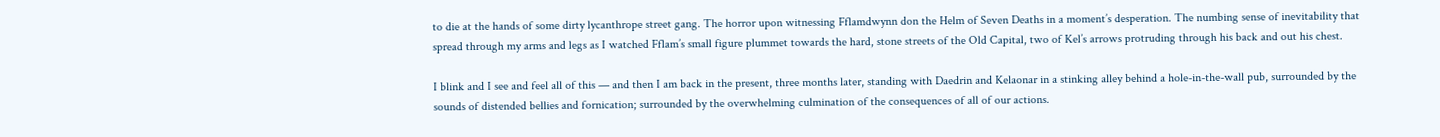to die at the hands of some dirty lycanthrope street gang. The horror upon witnessing Fflamdwynn don the Helm of Seven Deaths in a moment’s desperation. The numbing sense of inevitability that spread through my arms and legs as I watched Fflam’s small figure plummet towards the hard, stone streets of the Old Capital, two of Kel’s arrows protruding through his back and out his chest.

I blink and I see and feel all of this — and then I am back in the present, three months later, standing with Daedrin and Kelaonar in a stinking alley behind a hole-in-the-wall pub, surrounded by the sounds of distended bellies and fornication; surrounded by the overwhelming culmination of the consequences of all of our actions.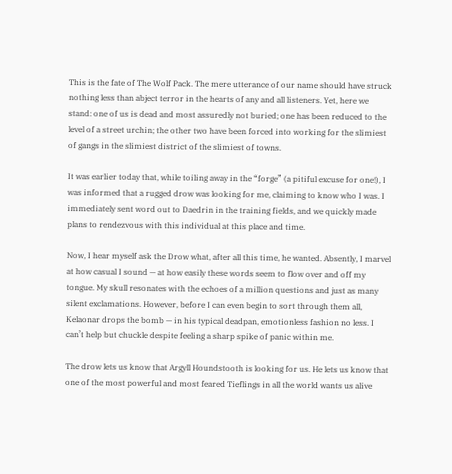This is the fate of The Wolf Pack. The mere utterance of our name should have struck nothing less than abject terror in the hearts of any and all listeners. Yet, here we stand: one of us is dead and most assuredly not buried; one has been reduced to the level of a street urchin; the other two have been forced into working for the slimiest of gangs in the slimiest district of the slimiest of towns.

It was earlier today that, while toiling away in the “forge” (a pitiful excuse for one!), I was informed that a rugged drow was looking for me, claiming to know who I was. I immediately sent word out to Daedrin in the training fields, and we quickly made plans to rendezvous with this individual at this place and time.

Now, I hear myself ask the Drow what, after all this time, he wanted. Absently, I marvel at how casual I sound — at how easily these words seem to flow over and off my tongue. My skull resonates with the echoes of a million questions and just as many silent exclamations. However, before I can even begin to sort through them all, Kelaonar drops the bomb — in his typical deadpan, emotionless fashion no less. I can’t help but chuckle despite feeling a sharp spike of panic within me.

The drow lets us know that Argyll Houndstooth is looking for us. He lets us know that one of the most powerful and most feared Tieflings in all the world wants us alive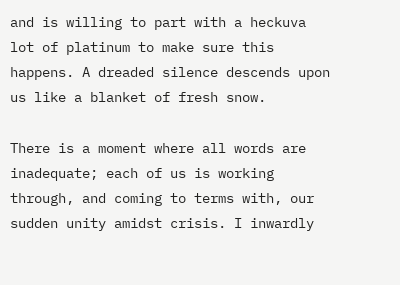and is willing to part with a heckuva lot of platinum to make sure this happens. A dreaded silence descends upon us like a blanket of fresh snow.

There is a moment where all words are inadequate; each of us is working through, and coming to terms with, our sudden unity amidst crisis. I inwardly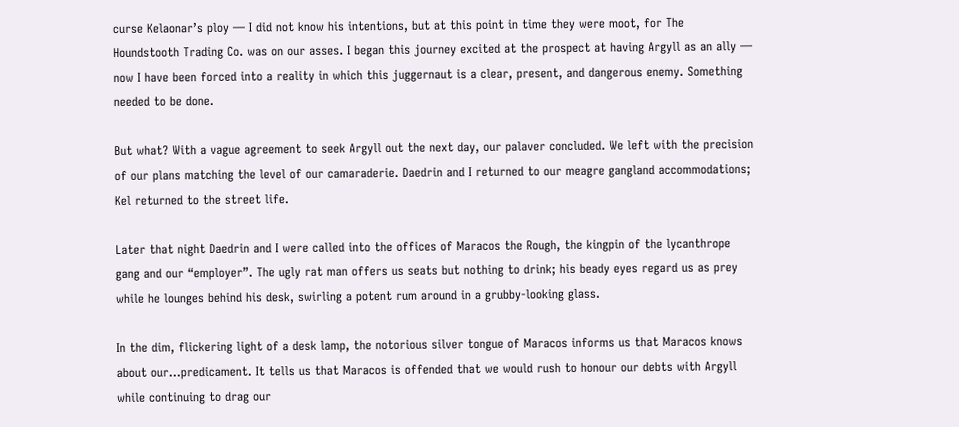curse Kelaonar’s ploy — I did not know his intentions, but at this point in time they were moot, for The Houndstooth Trading Co. was on our asses. I began this journey excited at the prospect at having Argyll as an ally — now I have been forced into a reality in which this juggernaut is a clear, present, and dangerous enemy. Something needed to be done.

But what? With a vague agreement to seek Argyll out the next day, our palaver concluded. We left with the precision of our plans matching the level of our camaraderie. Daedrin and I returned to our meagre gangland accommodations; Kel returned to the street life.

Later that night Daedrin and I were called into the offices of Maracos the Rough, the kingpin of the lycanthrope gang and our “employer”. The ugly rat man offers us seats but nothing to drink; his beady eyes regard us as prey while he lounges behind his desk, swirling a potent rum around in a grubby-looking glass.

In the dim, flickering light of a desk lamp, the notorious silver tongue of Maracos informs us that Maracos knows about our…predicament. It tells us that Maracos is offended that we would rush to honour our debts with Argyll while continuing to drag our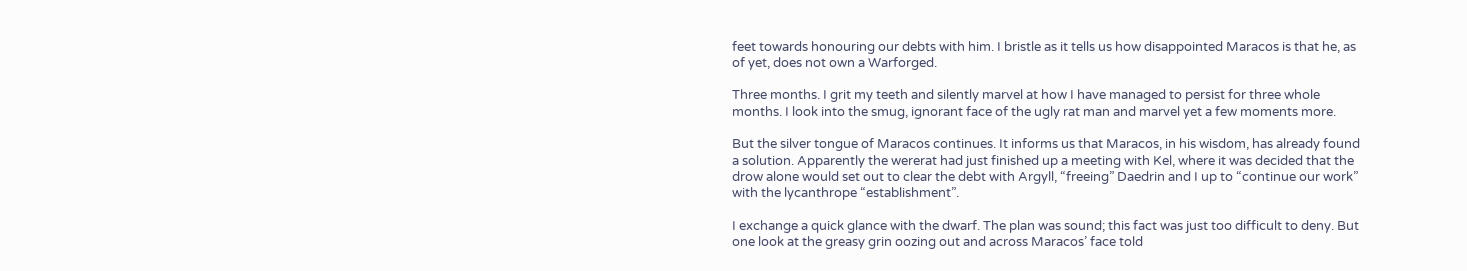feet towards honouring our debts with him. I bristle as it tells us how disappointed Maracos is that he, as of yet, does not own a Warforged.

Three months. I grit my teeth and silently marvel at how I have managed to persist for three whole months. I look into the smug, ignorant face of the ugly rat man and marvel yet a few moments more.

But the silver tongue of Maracos continues. It informs us that Maracos, in his wisdom, has already found a solution. Apparently the wererat had just finished up a meeting with Kel, where it was decided that the drow alone would set out to clear the debt with Argyll, “freeing” Daedrin and I up to “continue our work” with the lycanthrope “establishment”.

I exchange a quick glance with the dwarf. The plan was sound; this fact was just too difficult to deny. But one look at the greasy grin oozing out and across Maracos’ face told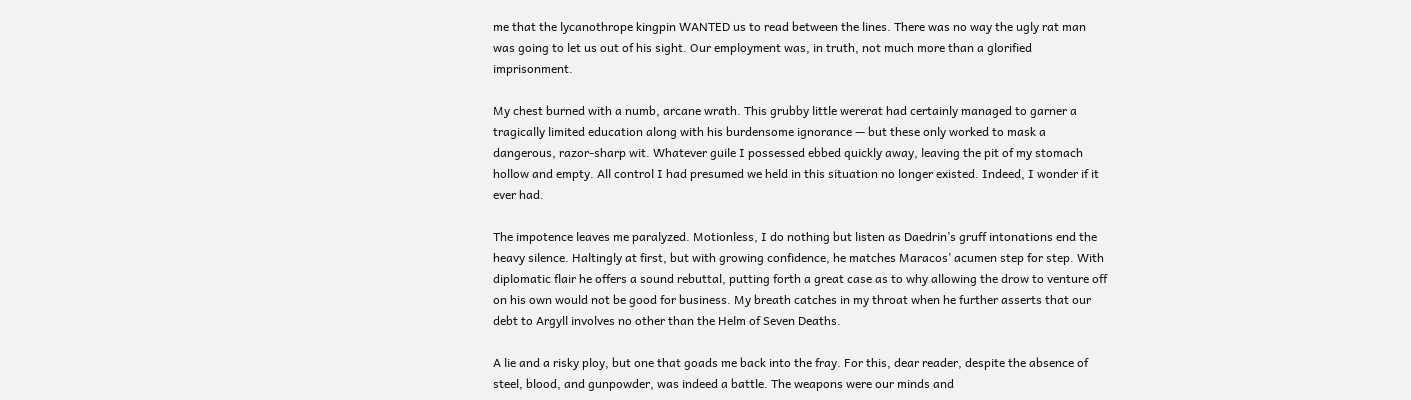me that the lycanothrope kingpin WANTED us to read between the lines. There was no way the ugly rat man was going to let us out of his sight. Our employment was, in truth, not much more than a glorified imprisonment.

My chest burned with a numb, arcane wrath. This grubby little wererat had certainly managed to garner a tragically limited education along with his burdensome ignorance — but these only worked to mask a dangerous, razor-sharp wit. Whatever guile I possessed ebbed quickly away, leaving the pit of my stomach hollow and empty. All control I had presumed we held in this situation no longer existed. Indeed, I wonder if it ever had.

The impotence leaves me paralyzed. Motionless, I do nothing but listen as Daedrin’s gruff intonations end the heavy silence. Haltingly at first, but with growing confidence, he matches Maracos’ acumen step for step. With diplomatic flair he offers a sound rebuttal, putting forth a great case as to why allowing the drow to venture off on his own would not be good for business. My breath catches in my throat when he further asserts that our debt to Argyll involves no other than the Helm of Seven Deaths.

A lie and a risky ploy, but one that goads me back into the fray. For this, dear reader, despite the absence of steel, blood, and gunpowder, was indeed a battle. The weapons were our minds and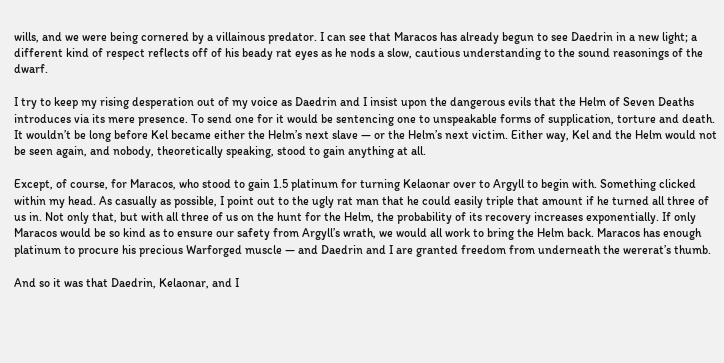wills, and we were being cornered by a villainous predator. I can see that Maracos has already begun to see Daedrin in a new light; a different kind of respect reflects off of his beady rat eyes as he nods a slow, cautious understanding to the sound reasonings of the dwarf.

I try to keep my rising desperation out of my voice as Daedrin and I insist upon the dangerous evils that the Helm of Seven Deaths introduces via its mere presence. To send one for it would be sentencing one to unspeakable forms of supplication, torture and death. It wouldn’t be long before Kel became either the Helm’s next slave — or the Helm’s next victim. Either way, Kel and the Helm would not be seen again, and nobody, theoretically speaking, stood to gain anything at all.

Except, of course, for Maracos, who stood to gain 1.5 platinum for turning Kelaonar over to Argyll to begin with. Something clicked within my head. As casually as possible, I point out to the ugly rat man that he could easily triple that amount if he turned all three of us in. Not only that, but with all three of us on the hunt for the Helm, the probability of its recovery increases exponentially. If only Maracos would be so kind as to ensure our safety from Argyll’s wrath, we would all work to bring the Helm back. Maracos has enough platinum to procure his precious Warforged muscle — and Daedrin and I are granted freedom from underneath the wererat’s thumb.

And so it was that Daedrin, Kelaonar, and I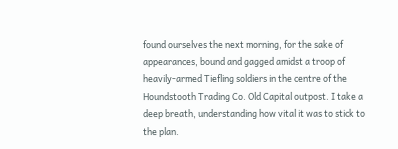found ourselves the next morning, for the sake of appearances, bound and gagged amidst a troop of heavily-armed Tiefling soldiers in the centre of the Houndstooth Trading Co. Old Capital outpost. I take a deep breath, understanding how vital it was to stick to the plan.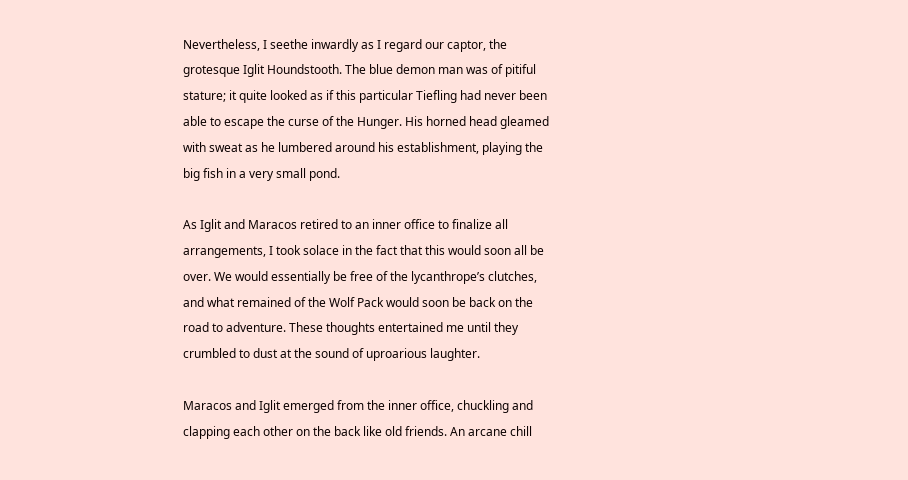Nevertheless, I seethe inwardly as I regard our captor, the grotesque Iglit Houndstooth. The blue demon man was of pitiful stature; it quite looked as if this particular Tiefling had never been able to escape the curse of the Hunger. His horned head gleamed with sweat as he lumbered around his establishment, playing the big fish in a very small pond.

As Iglit and Maracos retired to an inner office to finalize all arrangements, I took solace in the fact that this would soon all be over. We would essentially be free of the lycanthrope’s clutches, and what remained of the Wolf Pack would soon be back on the road to adventure. These thoughts entertained me until they crumbled to dust at the sound of uproarious laughter.

Maracos and Iglit emerged from the inner office, chuckling and clapping each other on the back like old friends. An arcane chill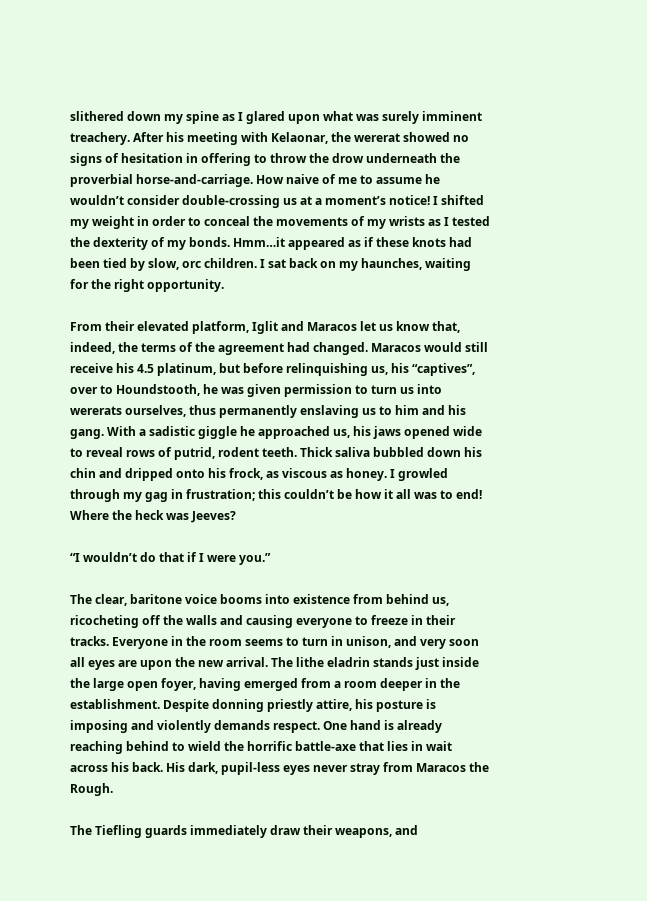slithered down my spine as I glared upon what was surely imminent treachery. After his meeting with Kelaonar, the wererat showed no signs of hesitation in offering to throw the drow underneath the proverbial horse-and-carriage. How naive of me to assume he wouldn’t consider double-crossing us at a moment’s notice! I shifted my weight in order to conceal the movements of my wrists as I tested the dexterity of my bonds. Hmm…it appeared as if these knots had been tied by slow, orc children. I sat back on my haunches, waiting for the right opportunity.

From their elevated platform, Iglit and Maracos let us know that, indeed, the terms of the agreement had changed. Maracos would still receive his 4.5 platinum, but before relinquishing us, his “captives”, over to Houndstooth, he was given permission to turn us into wererats ourselves, thus permanently enslaving us to him and his gang. With a sadistic giggle he approached us, his jaws opened wide to reveal rows of putrid, rodent teeth. Thick saliva bubbled down his chin and dripped onto his frock, as viscous as honey. I growled through my gag in frustration; this couldn’t be how it all was to end! Where the heck was Jeeves?

“I wouldn’t do that if I were you.”

The clear, baritone voice booms into existence from behind us, ricocheting off the walls and causing everyone to freeze in their tracks. Everyone in the room seems to turn in unison, and very soon all eyes are upon the new arrival. The lithe eladrin stands just inside the large open foyer, having emerged from a room deeper in the establishment. Despite donning priestly attire, his posture is imposing and violently demands respect. One hand is already reaching behind to wield the horrific battle-axe that lies in wait across his back. His dark, pupil-less eyes never stray from Maracos the Rough.

The Tiefling guards immediately draw their weapons, and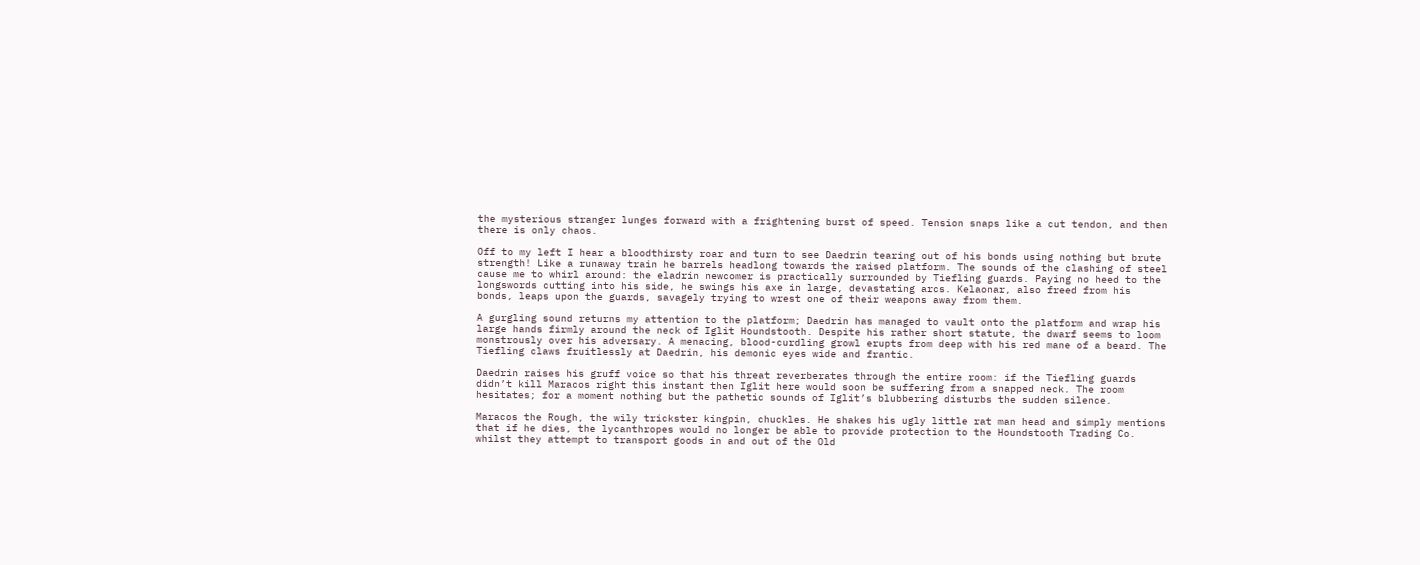the mysterious stranger lunges forward with a frightening burst of speed. Tension snaps like a cut tendon, and then there is only chaos.

Off to my left I hear a bloodthirsty roar and turn to see Daedrin tearing out of his bonds using nothing but brute strength! Like a runaway train he barrels headlong towards the raised platform. The sounds of the clashing of steel cause me to whirl around: the eladrin newcomer is practically surrounded by Tiefling guards. Paying no heed to the longswords cutting into his side, he swings his axe in large, devastating arcs. Kelaonar, also freed from his bonds, leaps upon the guards, savagely trying to wrest one of their weapons away from them.

A gurgling sound returns my attention to the platform; Daedrin has managed to vault onto the platform and wrap his large hands firmly around the neck of Iglit Houndstooth. Despite his rather short statute, the dwarf seems to loom monstrously over his adversary. A menacing, blood-curdling growl erupts from deep with his red mane of a beard. The Tiefling claws fruitlessly at Daedrin, his demonic eyes wide and frantic.

Daedrin raises his gruff voice so that his threat reverberates through the entire room: if the Tiefling guards didn’t kill Maracos right this instant then Iglit here would soon be suffering from a snapped neck. The room hesitates; for a moment nothing but the pathetic sounds of Iglit’s blubbering disturbs the sudden silence.

Maracos the Rough, the wily trickster kingpin, chuckles. He shakes his ugly little rat man head and simply mentions that if he dies, the lycanthropes would no longer be able to provide protection to the Houndstooth Trading Co. whilst they attempt to transport goods in and out of the Old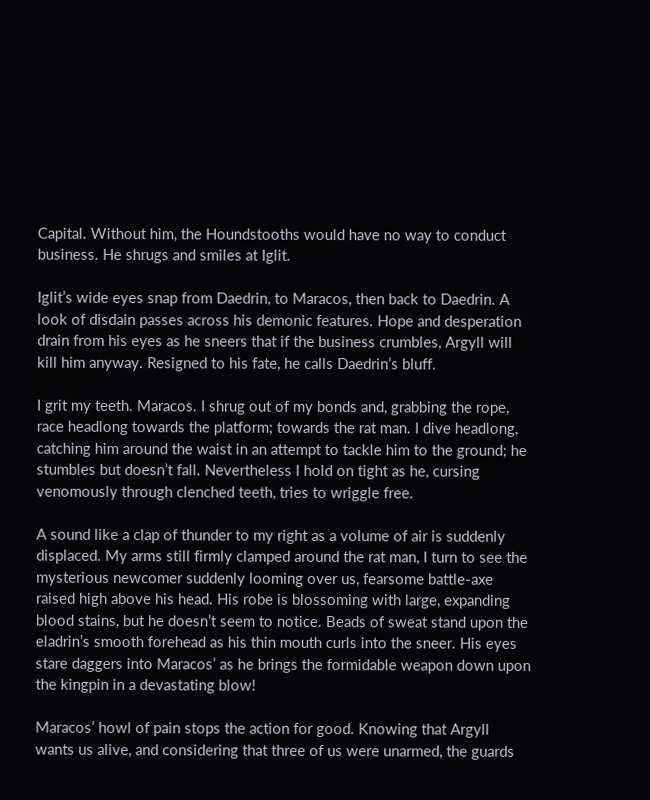Capital. Without him, the Houndstooths would have no way to conduct business. He shrugs and smiles at Iglit.

Iglit’s wide eyes snap from Daedrin, to Maracos, then back to Daedrin. A look of disdain passes across his demonic features. Hope and desperation drain from his eyes as he sneers that if the business crumbles, Argyll will kill him anyway. Resigned to his fate, he calls Daedrin’s bluff.

I grit my teeth. Maracos. I shrug out of my bonds and, grabbing the rope, race headlong towards the platform; towards the rat man. I dive headlong, catching him around the waist in an attempt to tackle him to the ground; he stumbles but doesn’t fall. Nevertheless I hold on tight as he, cursing venomously through clenched teeth, tries to wriggle free.

A sound like a clap of thunder to my right as a volume of air is suddenly displaced. My arms still firmly clamped around the rat man, I turn to see the mysterious newcomer suddenly looming over us, fearsome battle-axe raised high above his head. His robe is blossoming with large, expanding blood stains, but he doesn’t seem to notice. Beads of sweat stand upon the eladrin’s smooth forehead as his thin mouth curls into the sneer. His eyes stare daggers into Maracos’ as he brings the formidable weapon down upon the kingpin in a devastating blow!

Maracos’ howl of pain stops the action for good. Knowing that Argyll wants us alive, and considering that three of us were unarmed, the guards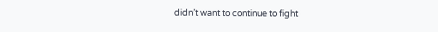didn’t want to continue to fight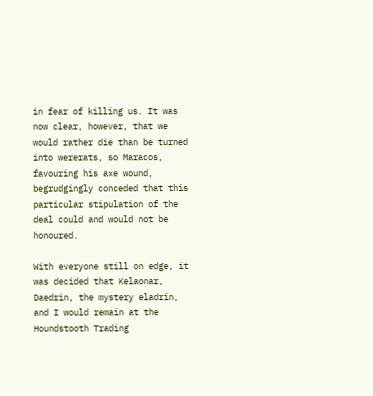in fear of killing us. It was now clear, however, that we would rather die than be turned into wererats, so Maracos, favouring his axe wound, begrudgingly conceded that this particular stipulation of the deal could and would not be honoured.

With everyone still on edge, it was decided that Kelaonar, Daedrin, the mystery eladrin, and I would remain at the Houndstooth Trading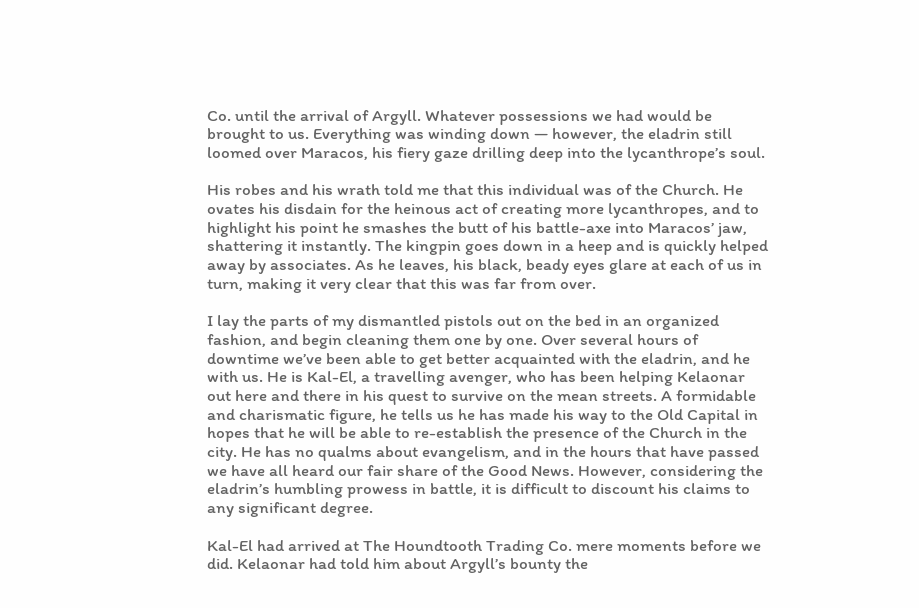Co. until the arrival of Argyll. Whatever possessions we had would be brought to us. Everything was winding down — however, the eladrin still loomed over Maracos, his fiery gaze drilling deep into the lycanthrope’s soul.

His robes and his wrath told me that this individual was of the Church. He ovates his disdain for the heinous act of creating more lycanthropes, and to highlight his point he smashes the butt of his battle-axe into Maracos’ jaw, shattering it instantly. The kingpin goes down in a heep and is quickly helped away by associates. As he leaves, his black, beady eyes glare at each of us in turn, making it very clear that this was far from over.

I lay the parts of my dismantled pistols out on the bed in an organized fashion, and begin cleaning them one by one. Over several hours of downtime we’ve been able to get better acquainted with the eladrin, and he with us. He is Kal-El, a travelling avenger, who has been helping Kelaonar out here and there in his quest to survive on the mean streets. A formidable and charismatic figure, he tells us he has made his way to the Old Capital in hopes that he will be able to re-establish the presence of the Church in the city. He has no qualms about evangelism, and in the hours that have passed we have all heard our fair share of the Good News. However, considering the eladrin’s humbling prowess in battle, it is difficult to discount his claims to any significant degree.

Kal-El had arrived at The Houndtooth Trading Co. mere moments before we did. Kelaonar had told him about Argyll’s bounty the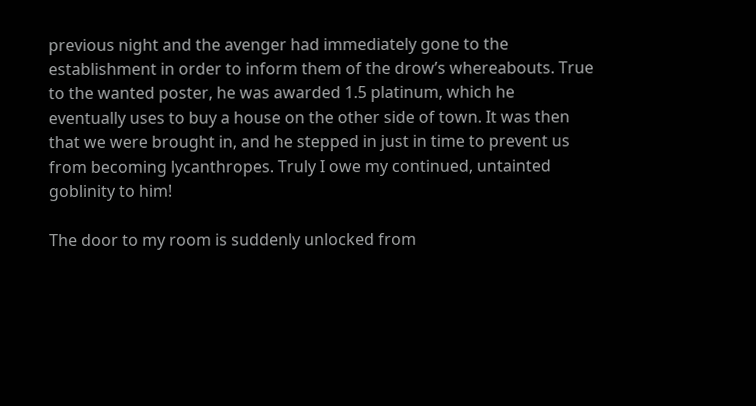previous night and the avenger had immediately gone to the establishment in order to inform them of the drow’s whereabouts. True to the wanted poster, he was awarded 1.5 platinum, which he eventually uses to buy a house on the other side of town. It was then that we were brought in, and he stepped in just in time to prevent us from becoming lycanthropes. Truly I owe my continued, untainted goblinity to him!

The door to my room is suddenly unlocked from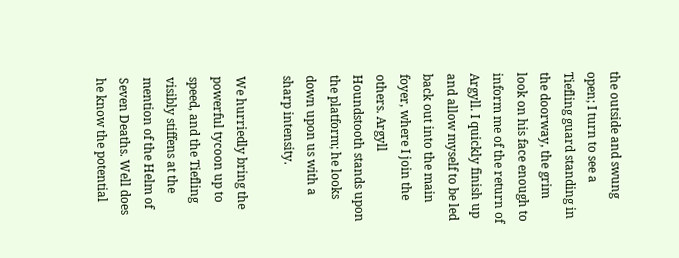the outside and swung open; I turn to see a Tiefling guard standing in the doorway, the grim look on his face enough to inform me of the return of Argyll. I quickly finish up and allow myself to be led back out into the main foyer, where I join the others. Argyll Houndstooth stands upon the platform; he looks down upon us with a sharp intensity.

We hurriedly bring the powerful tycoon up to speed, and the Tiefling visibly stiffens at the mention of the Helm of Seven Deaths. Well does he know the potential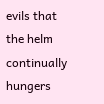evils that the helm continually hungers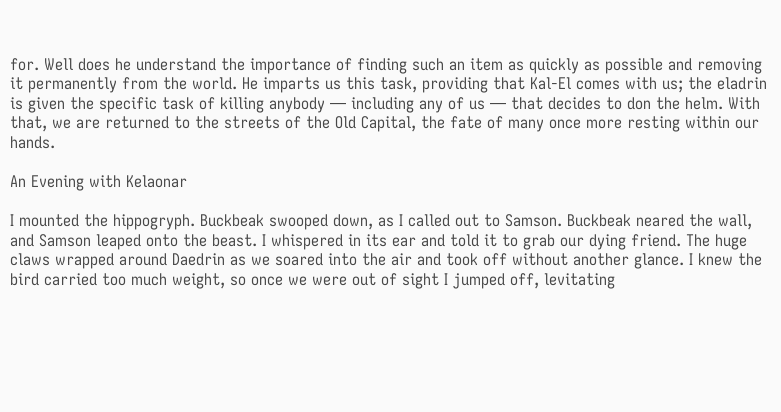for. Well does he understand the importance of finding such an item as quickly as possible and removing it permanently from the world. He imparts us this task, providing that Kal-El comes with us; the eladrin is given the specific task of killing anybody — including any of us — that decides to don the helm. With that, we are returned to the streets of the Old Capital, the fate of many once more resting within our hands.

An Evening with Kelaonar

I mounted the hippogryph. Buckbeak swooped down, as I called out to Samson. Buckbeak neared the wall, and Samson leaped onto the beast. I whispered in its ear and told it to grab our dying friend. The huge claws wrapped around Daedrin as we soared into the air and took off without another glance. I knew the bird carried too much weight, so once we were out of sight I jumped off, levitating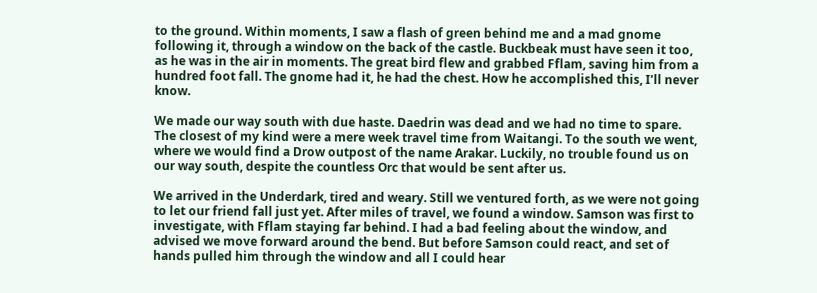to the ground. Within moments, I saw a flash of green behind me and a mad gnome following it, through a window on the back of the castle. Buckbeak must have seen it too, as he was in the air in moments. The great bird flew and grabbed Fflam, saving him from a hundred foot fall. The gnome had it, he had the chest. How he accomplished this, I’ll never know.

We made our way south with due haste. Daedrin was dead and we had no time to spare. The closest of my kind were a mere week travel time from Waitangi. To the south we went, where we would find a Drow outpost of the name Arakar. Luckily, no trouble found us on our way south, despite the countless Orc that would be sent after us.

We arrived in the Underdark, tired and weary. Still we ventured forth, as we were not going to let our friend fall just yet. After miles of travel, we found a window. Samson was first to investigate, with Fflam staying far behind. I had a bad feeling about the window, and advised we move forward around the bend. But before Samson could react, and set of hands pulled him through the window and all I could hear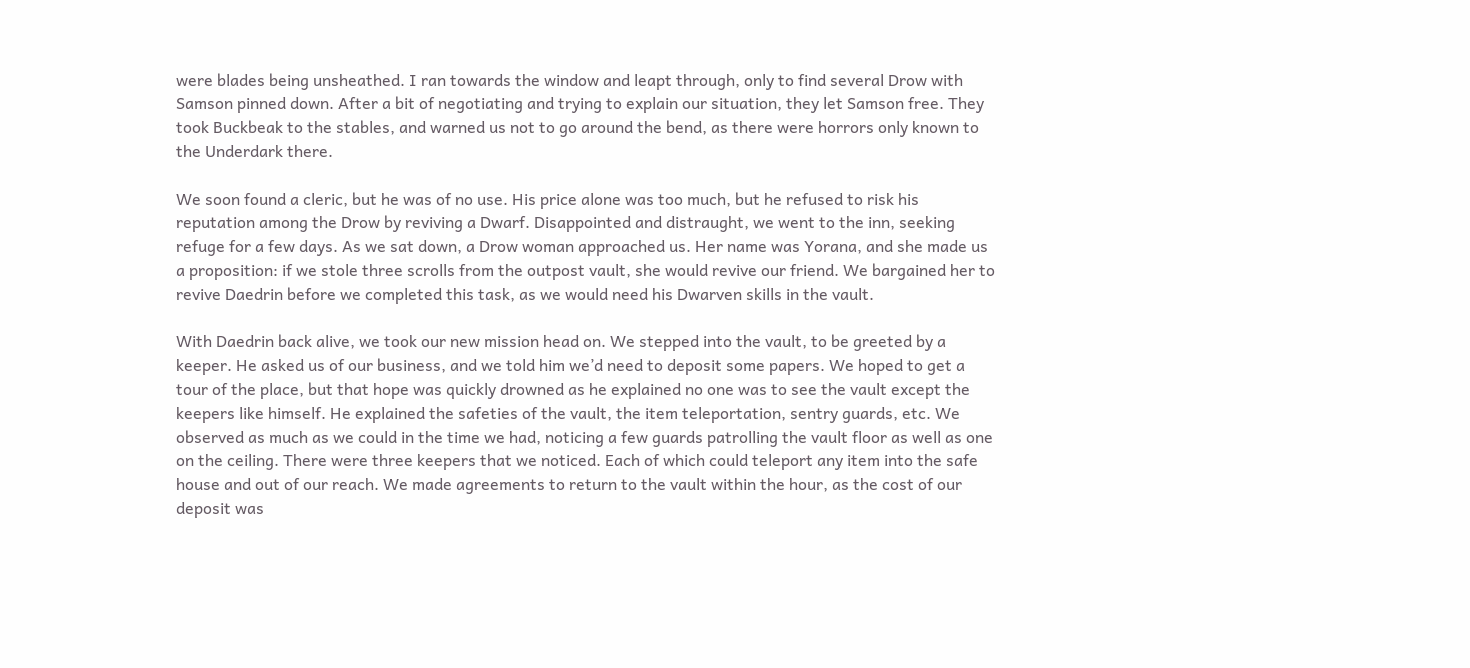were blades being unsheathed. I ran towards the window and leapt through, only to find several Drow with Samson pinned down. After a bit of negotiating and trying to explain our situation, they let Samson free. They took Buckbeak to the stables, and warned us not to go around the bend, as there were horrors only known to the Underdark there.

We soon found a cleric, but he was of no use. His price alone was too much, but he refused to risk his reputation among the Drow by reviving a Dwarf. Disappointed and distraught, we went to the inn, seeking refuge for a few days. As we sat down, a Drow woman approached us. Her name was Yorana, and she made us a proposition: if we stole three scrolls from the outpost vault, she would revive our friend. We bargained her to revive Daedrin before we completed this task, as we would need his Dwarven skills in the vault.

With Daedrin back alive, we took our new mission head on. We stepped into the vault, to be greeted by a keeper. He asked us of our business, and we told him we’d need to deposit some papers. We hoped to get a tour of the place, but that hope was quickly drowned as he explained no one was to see the vault except the keepers like himself. He explained the safeties of the vault, the item teleportation, sentry guards, etc. We observed as much as we could in the time we had, noticing a few guards patrolling the vault floor as well as one on the ceiling. There were three keepers that we noticed. Each of which could teleport any item into the safe house and out of our reach. We made agreements to return to the vault within the hour, as the cost of our deposit was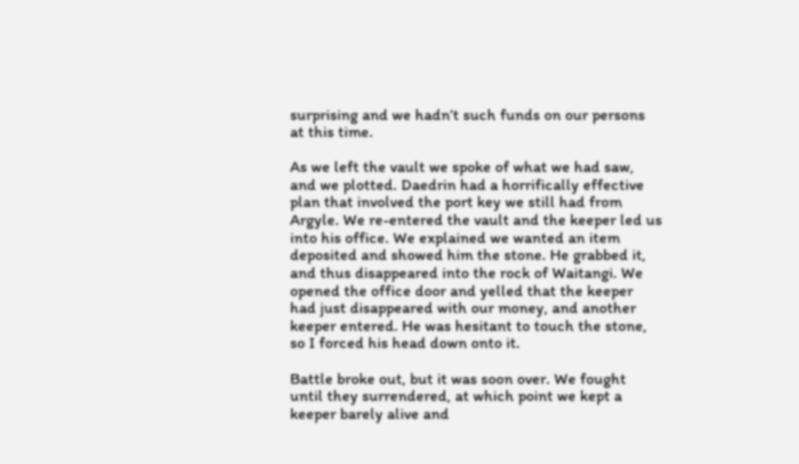surprising and we hadn’t such funds on our persons at this time.

As we left the vault we spoke of what we had saw, and we plotted. Daedrin had a horrifically effective plan that involved the port key we still had from Argyle. We re-entered the vault and the keeper led us into his office. We explained we wanted an item deposited and showed him the stone. He grabbed it, and thus disappeared into the rock of Waitangi. We opened the office door and yelled that the keeper had just disappeared with our money, and another keeper entered. He was hesitant to touch the stone, so I forced his head down onto it.

Battle broke out, but it was soon over. We fought until they surrendered, at which point we kept a keeper barely alive and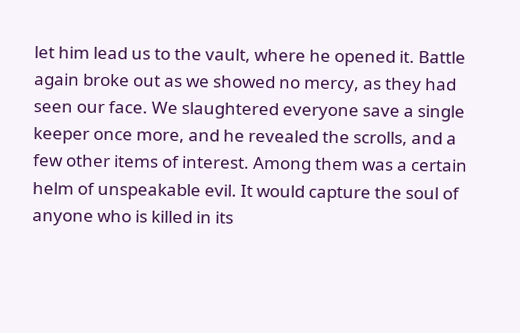let him lead us to the vault, where he opened it. Battle again broke out as we showed no mercy, as they had seen our face. We slaughtered everyone save a single keeper once more, and he revealed the scrolls, and a few other items of interest. Among them was a certain helm of unspeakable evil. It would capture the soul of anyone who is killed in its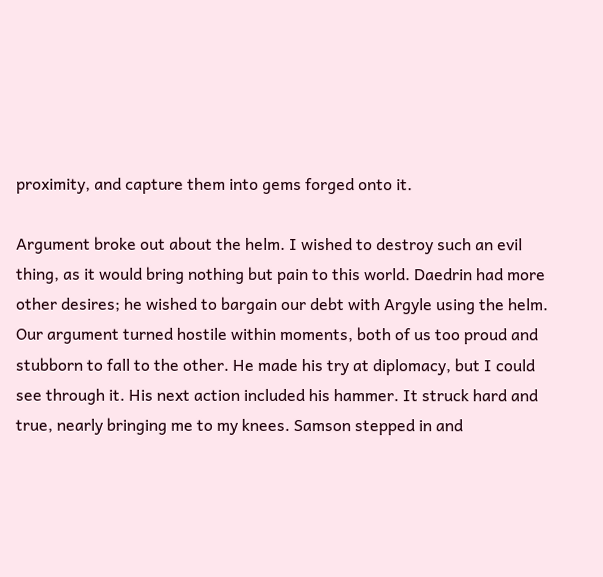proximity, and capture them into gems forged onto it.

Argument broke out about the helm. I wished to destroy such an evil thing, as it would bring nothing but pain to this world. Daedrin had more other desires; he wished to bargain our debt with Argyle using the helm. Our argument turned hostile within moments, both of us too proud and stubborn to fall to the other. He made his try at diplomacy, but I could see through it. His next action included his hammer. It struck hard and true, nearly bringing me to my knees. Samson stepped in and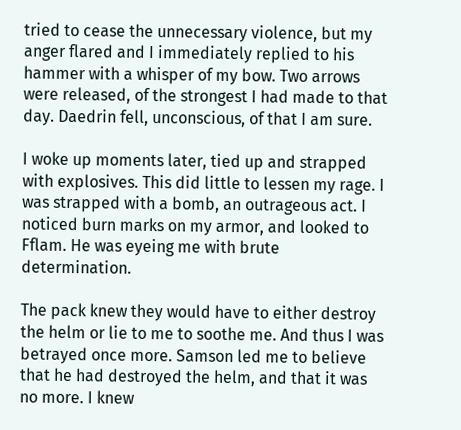tried to cease the unnecessary violence, but my anger flared and I immediately replied to his hammer with a whisper of my bow. Two arrows were released, of the strongest I had made to that day. Daedrin fell, unconscious, of that I am sure.

I woke up moments later, tied up and strapped with explosives. This did little to lessen my rage. I was strapped with a bomb, an outrageous act. I noticed burn marks on my armor, and looked to Fflam. He was eyeing me with brute determination.

The pack knew they would have to either destroy the helm or lie to me to soothe me. And thus I was betrayed once more. Samson led me to believe that he had destroyed the helm, and that it was no more. I knew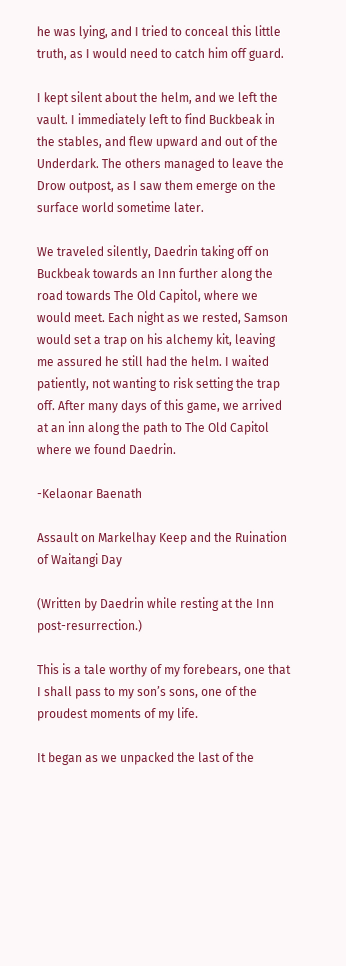he was lying, and I tried to conceal this little truth, as I would need to catch him off guard.

I kept silent about the helm, and we left the vault. I immediately left to find Buckbeak in the stables, and flew upward and out of the Underdark. The others managed to leave the Drow outpost, as I saw them emerge on the surface world sometime later.

We traveled silently, Daedrin taking off on Buckbeak towards an Inn further along the road towards The Old Capitol, where we would meet. Each night as we rested, Samson would set a trap on his alchemy kit, leaving me assured he still had the helm. I waited patiently, not wanting to risk setting the trap off. After many days of this game, we arrived at an inn along the path to The Old Capitol where we found Daedrin.

-Kelaonar Baenath

Assault on Markelhay Keep and the Ruination of Waitangi Day

(Written by Daedrin while resting at the Inn post-resurrection.)

This is a tale worthy of my forebears, one that I shall pass to my son’s sons, one of the proudest moments of my life.

It began as we unpacked the last of the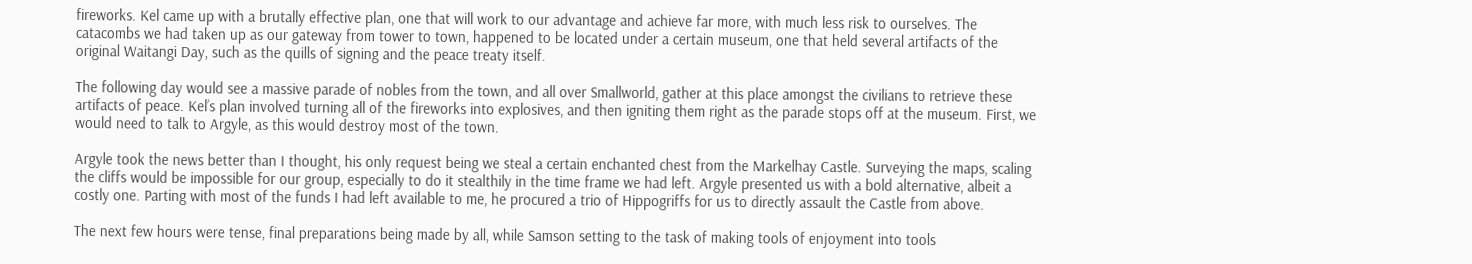fireworks. Kel came up with a brutally effective plan, one that will work to our advantage and achieve far more, with much less risk to ourselves. The catacombs we had taken up as our gateway from tower to town, happened to be located under a certain museum, one that held several artifacts of the original Waitangi Day, such as the quills of signing and the peace treaty itself.

The following day would see a massive parade of nobles from the town, and all over Smallworld, gather at this place amongst the civilians to retrieve these artifacts of peace. Kel’s plan involved turning all of the fireworks into explosives, and then igniting them right as the parade stops off at the museum. First, we would need to talk to Argyle, as this would destroy most of the town.

Argyle took the news better than I thought, his only request being we steal a certain enchanted chest from the Markelhay Castle. Surveying the maps, scaling the cliffs would be impossible for our group, especially to do it stealthily in the time frame we had left. Argyle presented us with a bold alternative, albeit a costly one. Parting with most of the funds I had left available to me, he procured a trio of Hippogriffs for us to directly assault the Castle from above.

The next few hours were tense, final preparations being made by all, while Samson setting to the task of making tools of enjoyment into tools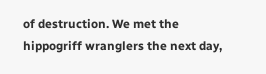of destruction. We met the hippogriff wranglers the next day,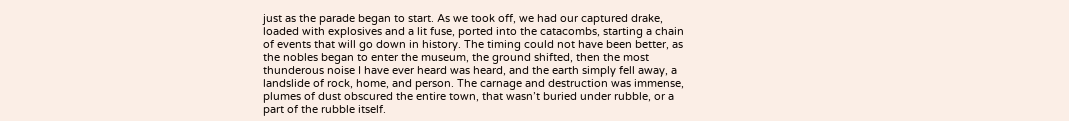just as the parade began to start. As we took off, we had our captured drake, loaded with explosives and a lit fuse, ported into the catacombs, starting a chain of events that will go down in history. The timing could not have been better, as the nobles began to enter the museum, the ground shifted, then the most thunderous noise I have ever heard was heard, and the earth simply fell away, a landslide of rock, home, and person. The carnage and destruction was immense, plumes of dust obscured the entire town, that wasn’t buried under rubble, or a part of the rubble itself.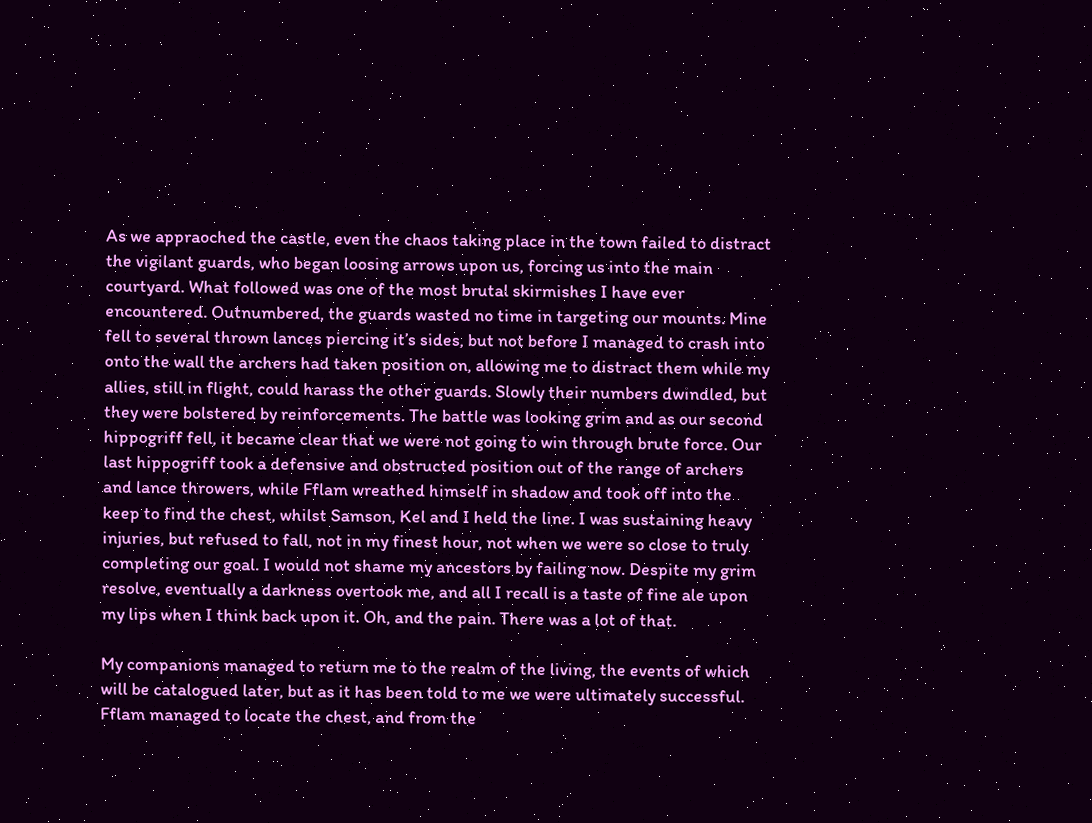As we appraoched the castle, even the chaos taking place in the town failed to distract the vigilant guards, who began loosing arrows upon us, forcing us into the main courtyard. What followed was one of the most brutal skirmishes I have ever encountered. Outnumbered, the guards wasted no time in targeting our mounts. Mine fell to several thrown lances piercing it’s sides, but not before I managed to crash into onto the wall the archers had taken position on, allowing me to distract them while my allies, still in flight, could harass the other guards. Slowly their numbers dwindled, but they were bolstered by reinforcements. The battle was looking grim and as our second hippogriff fell, it became clear that we were not going to win through brute force. Our last hippogriff took a defensive and obstructed position out of the range of archers and lance throwers, while Fflam wreathed himself in shadow and took off into the keep to find the chest, whilst Samson, Kel and I held the line. I was sustaining heavy injuries, but refused to fall, not in my finest hour, not when we were so close to truly completing our goal. I would not shame my ancestors by failing now. Despite my grim resolve, eventually a darkness overtook me, and all I recall is a taste of fine ale upon my lips when I think back upon it. Oh, and the pain. There was a lot of that.

My companions managed to return me to the realm of the living, the events of which will be catalogued later, but as it has been told to me we were ultimately successful. Fflam managed to locate the chest, and from the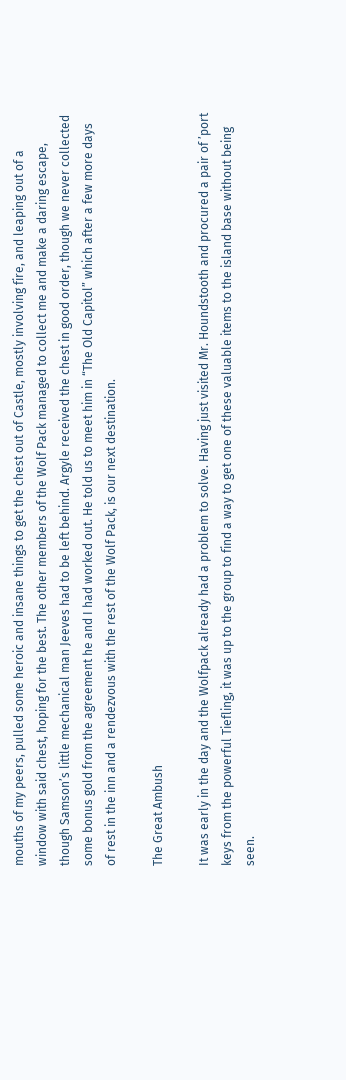mouths of my peers, pulled some heroic and insane things to get the chest out of Castle, mostly involving fire, and leaping out of a window with said chest, hoping for the best. The other members of the Wolf Pack managed to collect me and make a daring escape, though Samson’s little mechanical man Jeeves had to be left behind. Argyle received the chest in good order, though we never collected some bonus gold from the agreement he and I had worked out. He told us to meet him in “The Old Capitol” which after a few more days of rest in the inn and a rendezvous with the rest of the Wolf Pack, is our next destination.

The Great Ambush

It was early in the day and the Wolfpack already had a problem to solve. Having just visited Mr. Houndstooth and procured a pair of ’port keys from the powerful Tiefling, it was up to the group to find a way to get one of these valuable items to the island base without being seen.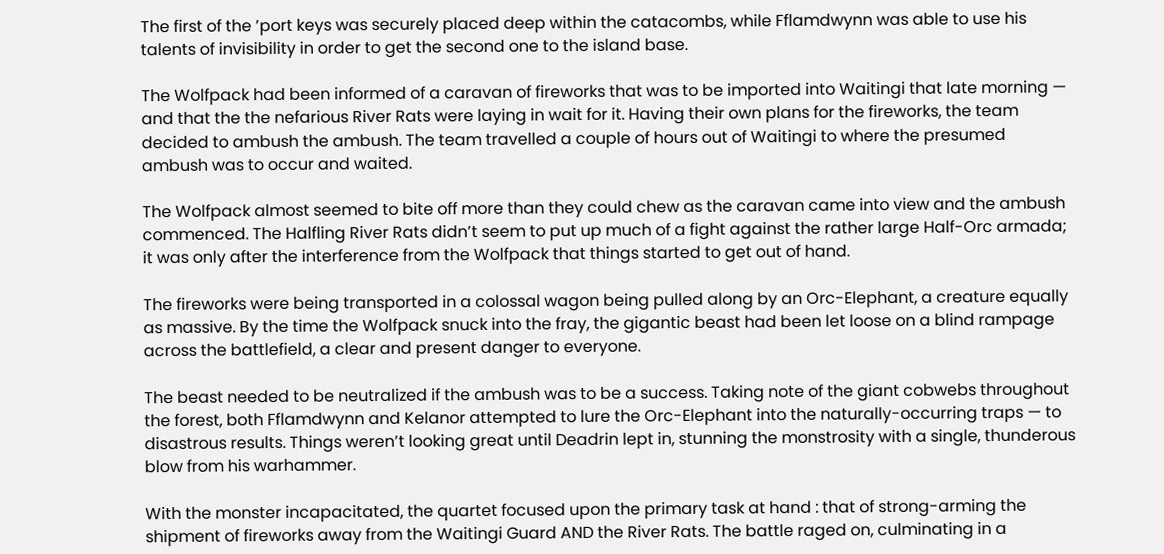The first of the ’port keys was securely placed deep within the catacombs, while Fflamdwynn was able to use his talents of invisibility in order to get the second one to the island base.

The Wolfpack had been informed of a caravan of fireworks that was to be imported into Waitingi that late morning — and that the the nefarious River Rats were laying in wait for it. Having their own plans for the fireworks, the team decided to ambush the ambush. The team travelled a couple of hours out of Waitingi to where the presumed ambush was to occur and waited.

The Wolfpack almost seemed to bite off more than they could chew as the caravan came into view and the ambush commenced. The Halfling River Rats didn’t seem to put up much of a fight against the rather large Half-Orc armada; it was only after the interference from the Wolfpack that things started to get out of hand.

The fireworks were being transported in a colossal wagon being pulled along by an Orc-Elephant, a creature equally as massive. By the time the Wolfpack snuck into the fray, the gigantic beast had been let loose on a blind rampage across the battlefield, a clear and present danger to everyone.

The beast needed to be neutralized if the ambush was to be a success. Taking note of the giant cobwebs throughout the forest, both Fflamdwynn and Kelanor attempted to lure the Orc-Elephant into the naturally-occurring traps — to disastrous results. Things weren’t looking great until Deadrin lept in, stunning the monstrosity with a single, thunderous blow from his warhammer.

With the monster incapacitated, the quartet focused upon the primary task at hand : that of strong-arming the shipment of fireworks away from the Waitingi Guard AND the River Rats. The battle raged on, culminating in a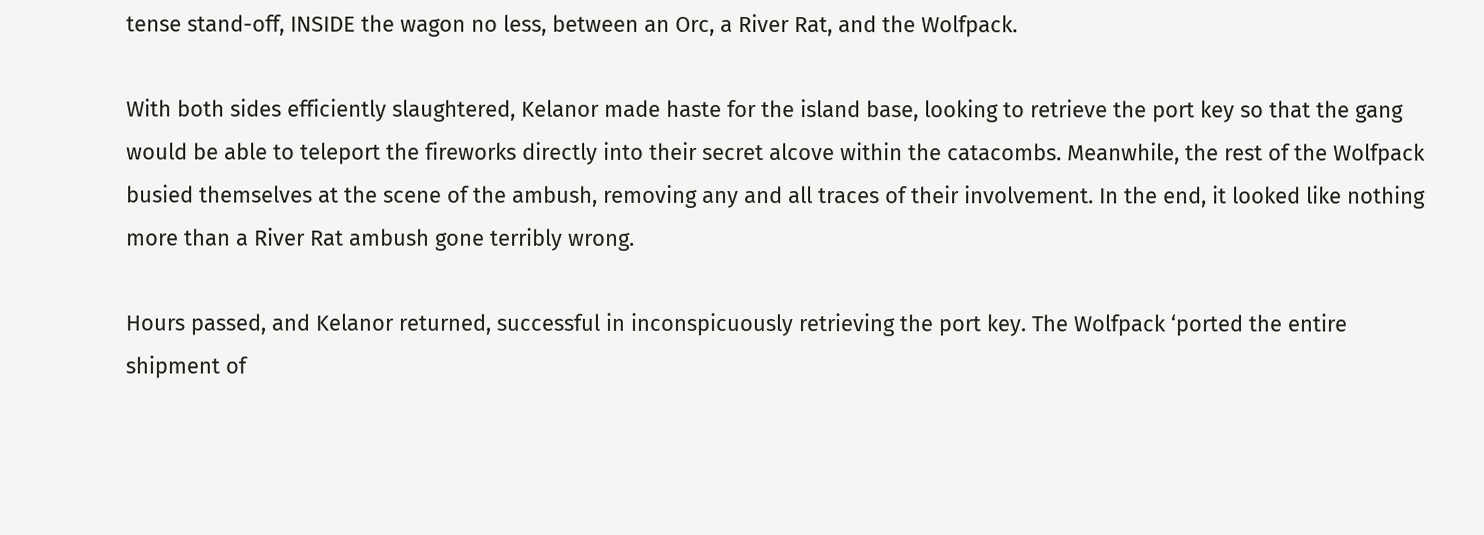tense stand-off, INSIDE the wagon no less, between an Orc, a River Rat, and the Wolfpack.

With both sides efficiently slaughtered, Kelanor made haste for the island base, looking to retrieve the port key so that the gang would be able to teleport the fireworks directly into their secret alcove within the catacombs. Meanwhile, the rest of the Wolfpack busied themselves at the scene of the ambush, removing any and all traces of their involvement. In the end, it looked like nothing more than a River Rat ambush gone terribly wrong.

Hours passed, and Kelanor returned, successful in inconspicuously retrieving the port key. The Wolfpack ‘ported the entire shipment of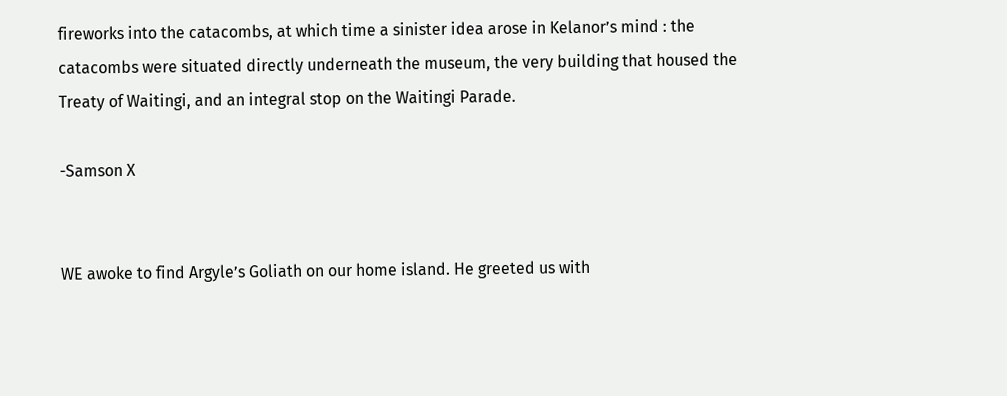fireworks into the catacombs, at which time a sinister idea arose in Kelanor’s mind : the catacombs were situated directly underneath the museum, the very building that housed the Treaty of Waitingi, and an integral stop on the Waitingi Parade.

-Samson X


WE awoke to find Argyle’s Goliath on our home island. He greeted us with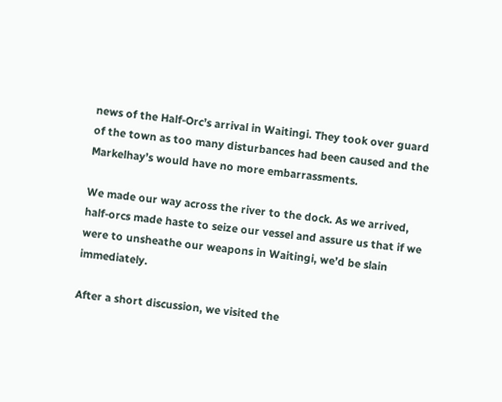news of the Half-Orc’s arrival in Waitingi. They took over guard of the town as too many disturbances had been caused and the Markelhay’s would have no more embarrassments.

We made our way across the river to the dock. As we arrived, half-orcs made haste to seize our vessel and assure us that if we were to unsheathe our weapons in Waitingi, we’d be slain immediately.

After a short discussion, we visited the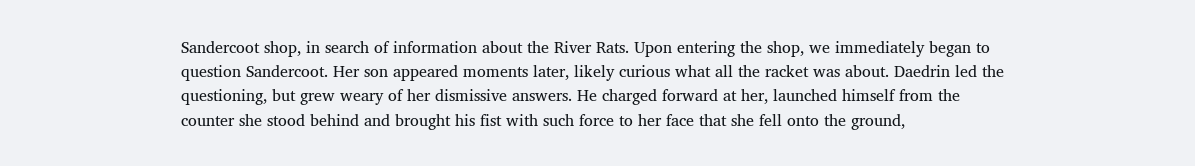Sandercoot shop, in search of information about the River Rats. Upon entering the shop, we immediately began to question Sandercoot. Her son appeared moments later, likely curious what all the racket was about. Daedrin led the questioning, but grew weary of her dismissive answers. He charged forward at her, launched himself from the counter she stood behind and brought his fist with such force to her face that she fell onto the ground,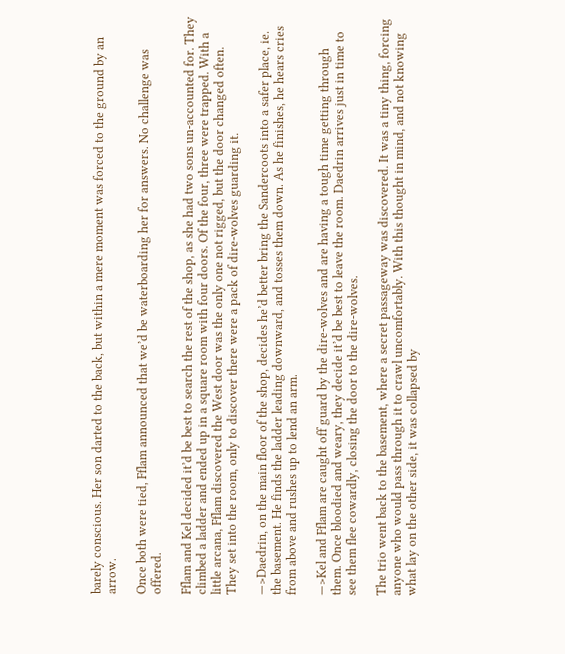barely conscious. Her son darted to the back, but within a mere moment was forced to the ground by an arrow.

Once both were tied, Fflam announced that we’d be waterboarding her for answers. No challenge was offered.

Fflam and Kel decided it’d be best to search the rest of the shop, as she had two sons un-accounted for. They climbed a ladder and ended up in a square room with four doors. Of the four, three were trapped. With a little arcana, Fflam discovered the West door was the only one not rigged, but the door changed often. They set into the room, only to discover there were a pack of dire-wolves guarding it.

—>Daedrin, on the main floor of the shop, decides he’d better bring the Sandercoots into a safer place, ie. the basement. He finds the ladder leading downward, and tosses them down. As he finishes, he hears cries from above and rushes up to lend an arm.

—>Kel and Fflam are caught off guard by the dire-wolves and are having a tough time getting through them. Once bloodied and weary, they decide it’d be best to leave the room. Daedrin arrives just in time to see them flee cowardly, closing the door to the dire-wolves.

The trio went back to the basement, where a secret passageway was discovered. It was a tiny thing, forcing anyone who would pass through it to crawl uncomfortably. With this thought in mind, and not knowing what lay on the other side, it was collapsed by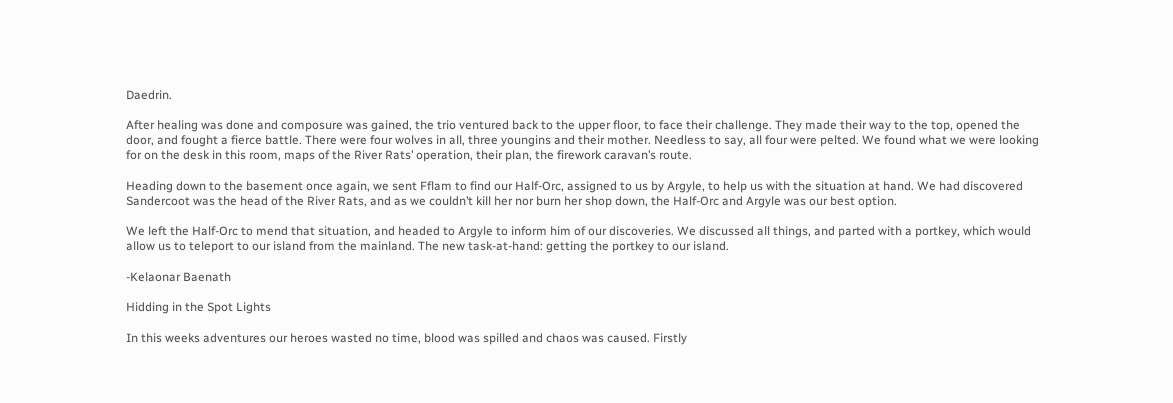Daedrin.

After healing was done and composure was gained, the trio ventured back to the upper floor, to face their challenge. They made their way to the top, opened the door, and fought a fierce battle. There were four wolves in all, three youngins and their mother. Needless to say, all four were pelted. We found what we were looking for on the desk in this room, maps of the River Rats’ operation, their plan, the firework caravan’s route.

Heading down to the basement once again, we sent Fflam to find our Half-Orc, assigned to us by Argyle, to help us with the situation at hand. We had discovered Sandercoot was the head of the River Rats, and as we couldn’t kill her nor burn her shop down, the Half-Orc and Argyle was our best option.

We left the Half-Orc to mend that situation, and headed to Argyle to inform him of our discoveries. We discussed all things, and parted with a portkey, which would allow us to teleport to our island from the mainland. The new task-at-hand: getting the portkey to our island.

-Kelaonar Baenath

Hidding in the Spot Lights

In this weeks adventures our heroes wasted no time, blood was spilled and chaos was caused. Firstly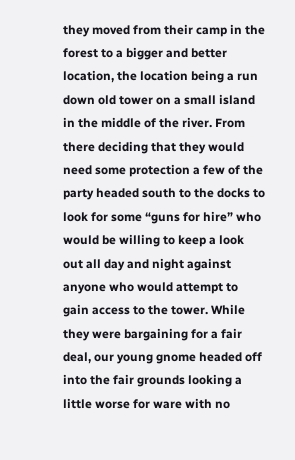they moved from their camp in the forest to a bigger and better location, the location being a run down old tower on a small island in the middle of the river. From there deciding that they would need some protection a few of the party headed south to the docks to look for some “guns for hire” who would be willing to keep a look out all day and night against anyone who would attempt to gain access to the tower. While they were bargaining for a fair deal, our young gnome headed off into the fair grounds looking a little worse for ware with no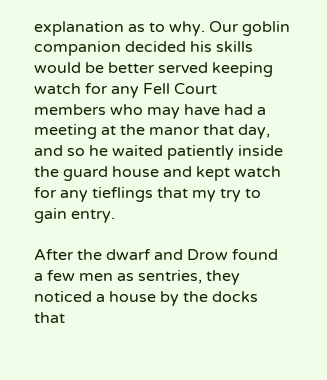explanation as to why. Our goblin companion decided his skills would be better served keeping watch for any Fell Court members who may have had a meeting at the manor that day, and so he waited patiently inside the guard house and kept watch for any tieflings that my try to gain entry.

After the dwarf and Drow found a few men as sentries, they noticed a house by the docks that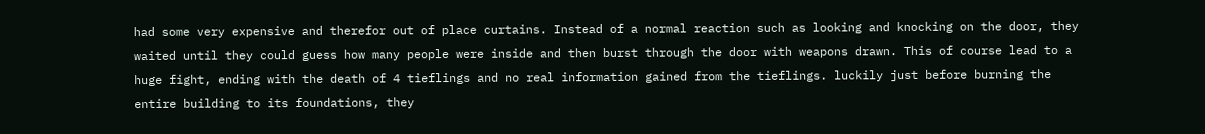had some very expensive and therefor out of place curtains. Instead of a normal reaction such as looking and knocking on the door, they waited until they could guess how many people were inside and then burst through the door with weapons drawn. This of course lead to a huge fight, ending with the death of 4 tieflings and no real information gained from the tieflings. luckily just before burning the entire building to its foundations, they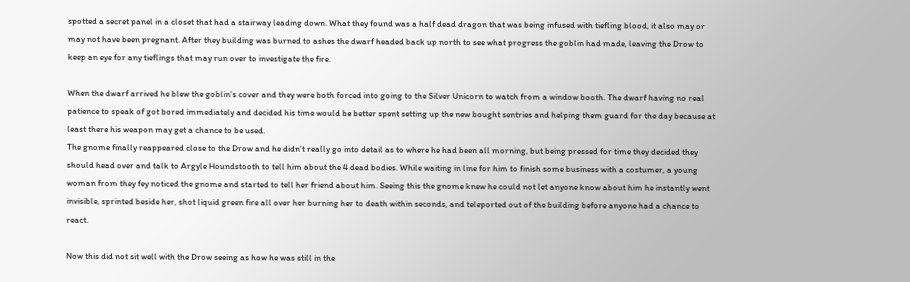spotted a secret panel in a closet that had a stairway leading down. What they found was a half dead dragon that was being infused with tiefling blood, it also may or may not have been pregnant. After they building was burned to ashes the dwarf headed back up north to see what progress the goblin had made, leaving the Drow to keep an eye for any tieflings that may run over to investigate the fire.

When the dwarf arrived he blew the goblin’s cover and they were both forced into going to the Silver Unicorn to watch from a window booth. The dwarf having no real patience to speak of got bored immediately and decided his time would be better spent setting up the new bought sentries and helping them guard for the day because at least there his weapon may get a chance to be used.
The gnome finally reappeared close to the Drow and he didn’t really go into detail as to where he had been all morning, but being pressed for time they decided they should head over and talk to Argyle Houndstooth to tell him about the 4 dead bodies. While waiting in line for him to finish some business with a costumer, a young woman from they fey noticed the gnome and started to tell her friend about him. Seeing this the gnome knew he could not let anyone know about him he instantly went invisible, sprinted beside her, shot liquid green fire all over her burning her to death within seconds, and teleported out of the building before anyone had a chance to react.

Now this did not sit well with the Drow seeing as how he was still in the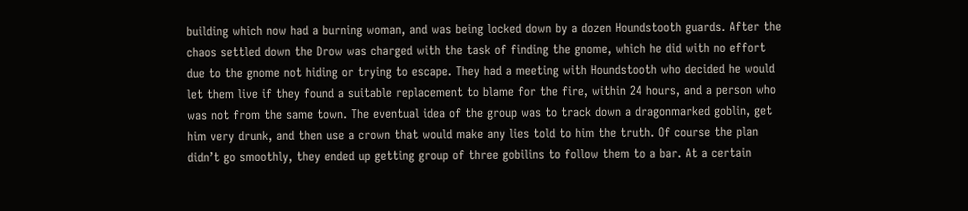building which now had a burning woman, and was being locked down by a dozen Houndstooth guards. After the chaos settled down the Drow was charged with the task of finding the gnome, which he did with no effort due to the gnome not hiding or trying to escape. They had a meeting with Houndstooth who decided he would let them live if they found a suitable replacement to blame for the fire, within 24 hours, and a person who was not from the same town. The eventual idea of the group was to track down a dragonmarked goblin, get him very drunk, and then use a crown that would make any lies told to him the truth. Of course the plan didn’t go smoothly, they ended up getting group of three gobilins to follow them to a bar. At a certain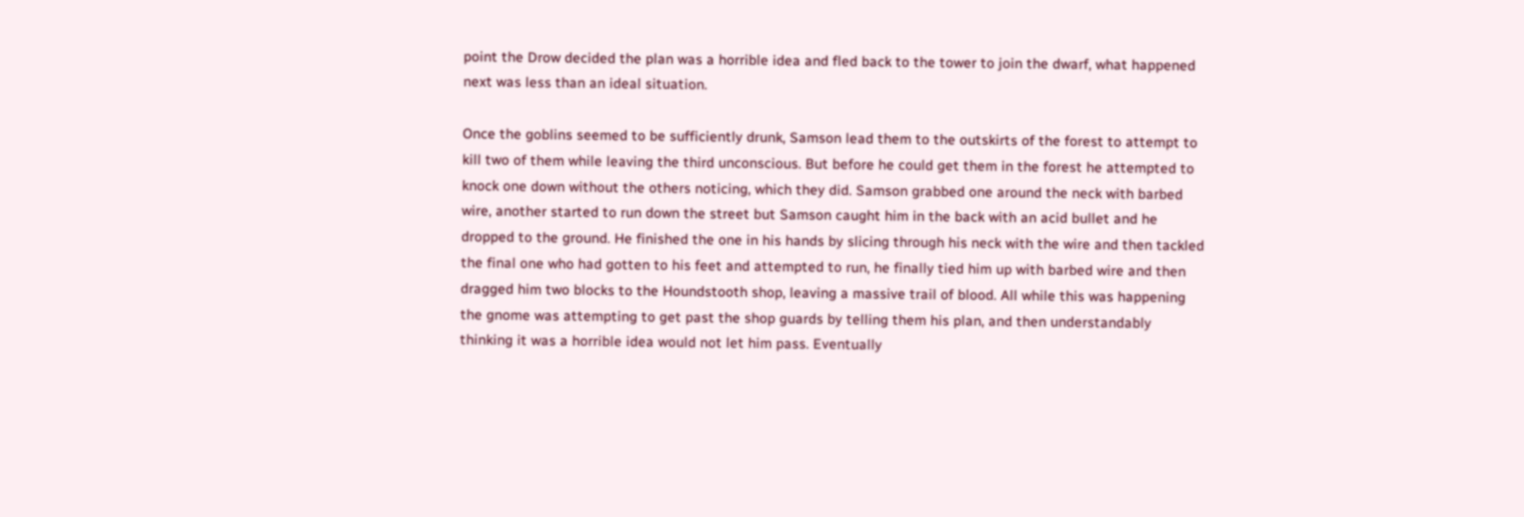point the Drow decided the plan was a horrible idea and fled back to the tower to join the dwarf, what happened next was less than an ideal situation.

Once the goblins seemed to be sufficiently drunk, Samson lead them to the outskirts of the forest to attempt to kill two of them while leaving the third unconscious. But before he could get them in the forest he attempted to knock one down without the others noticing, which they did. Samson grabbed one around the neck with barbed wire, another started to run down the street but Samson caught him in the back with an acid bullet and he dropped to the ground. He finished the one in his hands by slicing through his neck with the wire and then tackled the final one who had gotten to his feet and attempted to run, he finally tied him up with barbed wire and then dragged him two blocks to the Houndstooth shop, leaving a massive trail of blood. All while this was happening the gnome was attempting to get past the shop guards by telling them his plan, and then understandably thinking it was a horrible idea would not let him pass. Eventually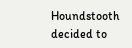Houndstooth decided to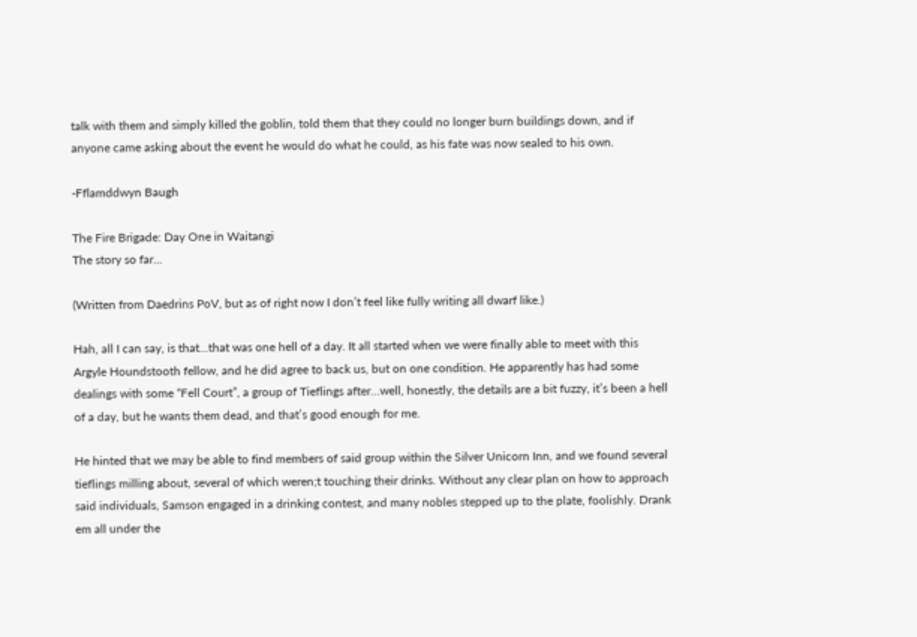talk with them and simply killed the goblin, told them that they could no longer burn buildings down, and if anyone came asking about the event he would do what he could, as his fate was now sealed to his own.

-Fflamddwyn Baugh

The Fire Brigade: Day One in Waitangi
The story so far...

(Written from Daedrins PoV, but as of right now I don’t feel like fully writing all dwarf like.)

Hah, all I can say, is that…that was one hell of a day. It all started when we were finally able to meet with this Argyle Houndstooth fellow, and he did agree to back us, but on one condition. He apparently has had some dealings with some “Fell Court”, a group of Tieflings after…well, honestly, the details are a bit fuzzy, it’s been a hell of a day, but he wants them dead, and that’s good enough for me.

He hinted that we may be able to find members of said group within the Silver Unicorn Inn, and we found several tieflings milling about, several of which weren;t touching their drinks. Without any clear plan on how to approach said individuals, Samson engaged in a drinking contest, and many nobles stepped up to the plate, foolishly. Drank em all under the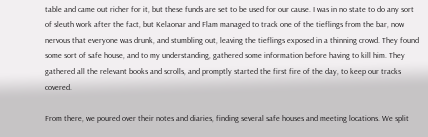table and came out richer for it, but these funds are set to be used for our cause. I was in no state to do any sort of sleuth work after the fact, but Kelaonar and Flam managed to track one of the tieflings from the bar, now nervous that everyone was drunk, and stumbling out, leaving the tieflings exposed in a thinning crowd. They found some sort of safe house, and to my understanding, gathered some information before having to kill him. They gathered all the relevant books and scrolls, and promptly started the first fire of the day, to keep our tracks covered.

From there, we poured over their notes and diaries, finding several safe houses and meeting locations. We split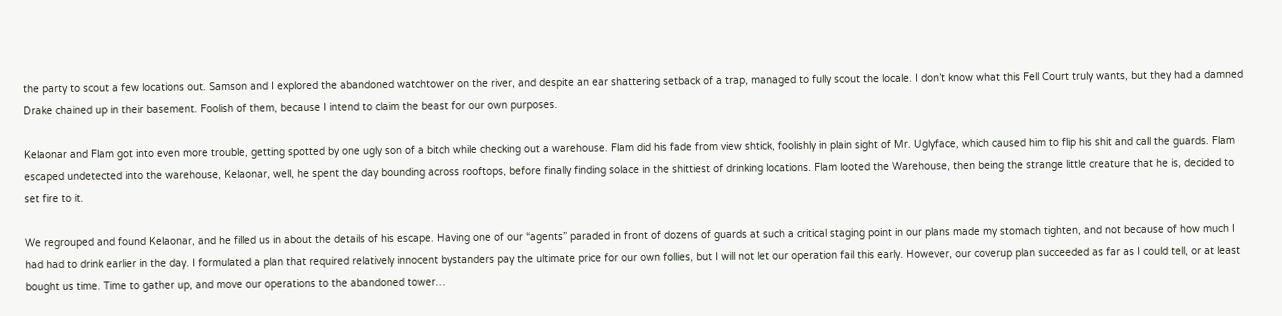the party to scout a few locations out. Samson and I explored the abandoned watchtower on the river, and despite an ear shattering setback of a trap, managed to fully scout the locale. I don’t know what this Fell Court truly wants, but they had a damned Drake chained up in their basement. Foolish of them, because I intend to claim the beast for our own purposes.

Kelaonar and Flam got into even more trouble, getting spotted by one ugly son of a bitch while checking out a warehouse. Flam did his fade from view shtick, foolishly in plain sight of Mr. Uglyface, which caused him to flip his shit and call the guards. Flam escaped undetected into the warehouse, Kelaonar, well, he spent the day bounding across rooftops, before finally finding solace in the shittiest of drinking locations. Flam looted the Warehouse, then being the strange little creature that he is, decided to set fire to it.

We regrouped and found Kelaonar, and he filled us in about the details of his escape. Having one of our “agents” paraded in front of dozens of guards at such a critical staging point in our plans made my stomach tighten, and not because of how much I had had to drink earlier in the day. I formulated a plan that required relatively innocent bystanders pay the ultimate price for our own follies, but I will not let our operation fail this early. However, our coverup plan succeeded as far as I could tell, or at least bought us time. Time to gather up, and move our operations to the abandoned tower…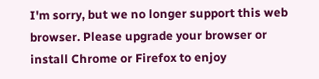I'm sorry, but we no longer support this web browser. Please upgrade your browser or install Chrome or Firefox to enjoy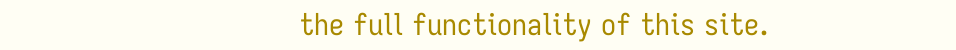the full functionality of this site.